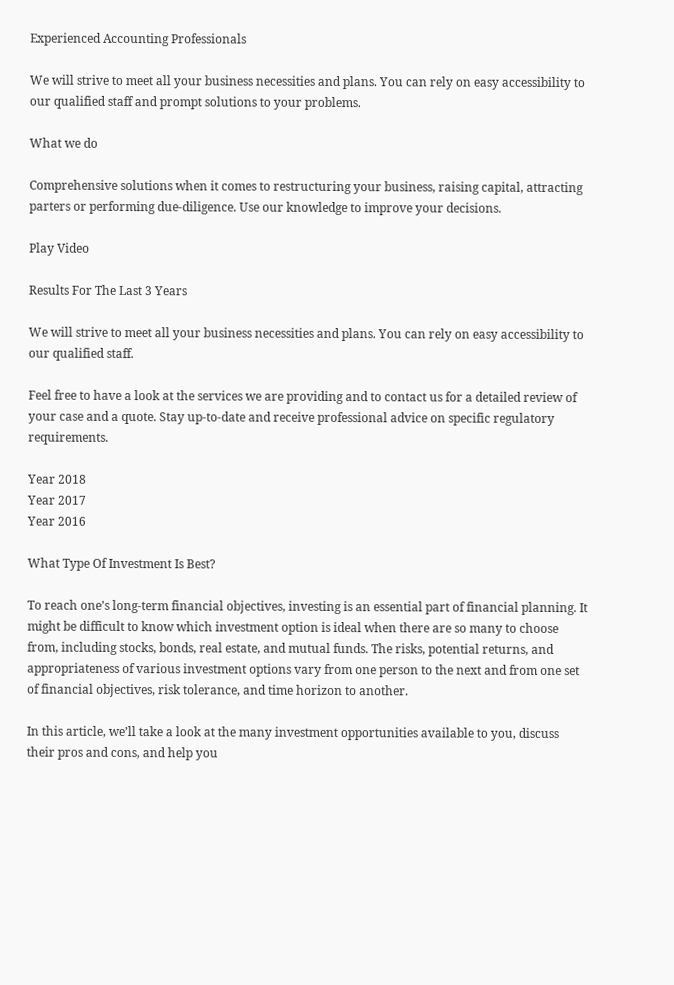Experienced Accounting Professionals

We will strive to meet all your business necessities and plans. You can rely on easy accessibility to our qualified staff and prompt solutions to your problems.

What we do

Comprehensive solutions when it comes to restructuring your business, raising capital, attracting parters or performing due-diligence. Use our knowledge to improve your decisions.

Play Video

Results For The Last 3 Years

We will strive to meet all your business necessities and plans. You can rely on easy accessibility to our qualified staff.

Feel free to have a look at the services we are providing and to contact us for a detailed review of your case and a quote. Stay up-to-date and receive professional advice on specific regulatory requirements.

Year 2018
Year 2017
Year 2016

What Type Of Investment Is Best?

To reach one’s long-term financial objectives, investing is an essential part of financial planning. It might be difficult to know which investment option is ideal when there are so many to choose from, including stocks, bonds, real estate, and mutual funds. The risks, potential returns, and appropriateness of various investment options vary from one person to the next and from one set of financial objectives, risk tolerance, and time horizon to another.

In this article, we’ll take a look at the many investment opportunities available to you, discuss their pros and cons, and help you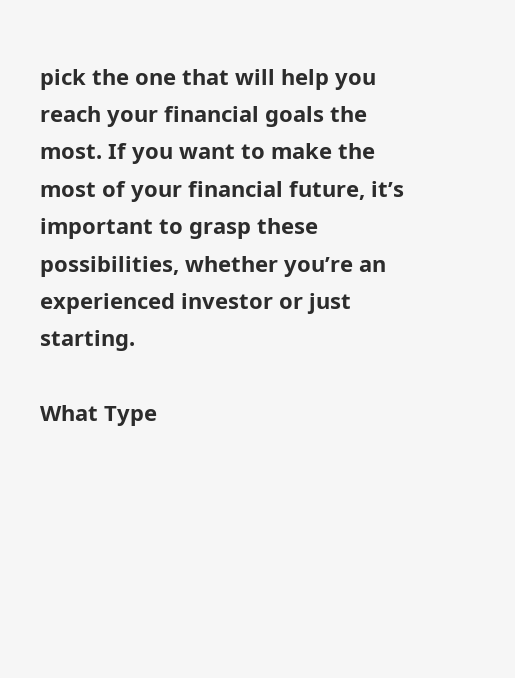pick the one that will help you reach your financial goals the most. If you want to make the most of your financial future, it’s important to grasp these possibilities, whether you’re an experienced investor or just starting.

What Type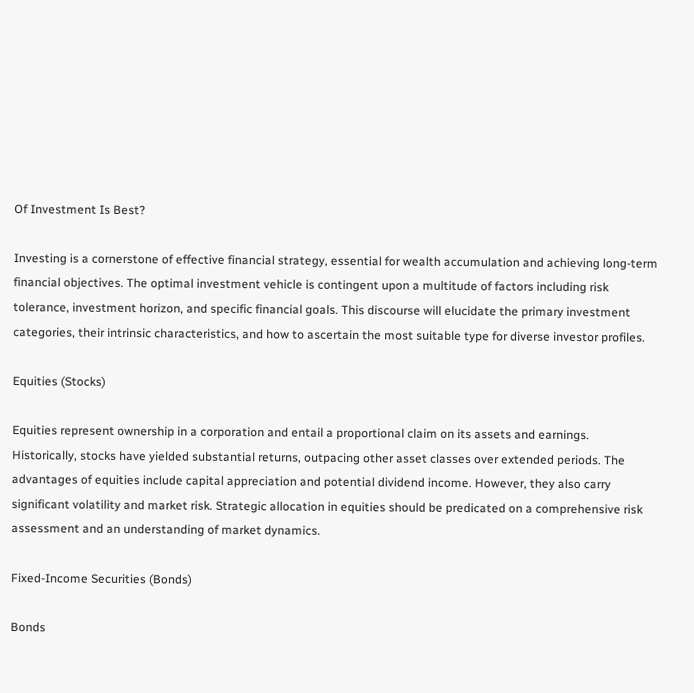Of Investment Is Best?

Investing is a cornerstone of effective financial strategy, essential for wealth accumulation and achieving long-term financial objectives. The optimal investment vehicle is contingent upon a multitude of factors including risk tolerance, investment horizon, and specific financial goals. This discourse will elucidate the primary investment categories, their intrinsic characteristics, and how to ascertain the most suitable type for diverse investor profiles.

Equities (Stocks)

Equities represent ownership in a corporation and entail a proportional claim on its assets and earnings. Historically, stocks have yielded substantial returns, outpacing other asset classes over extended periods. The advantages of equities include capital appreciation and potential dividend income. However, they also carry significant volatility and market risk. Strategic allocation in equities should be predicated on a comprehensive risk assessment and an understanding of market dynamics.

Fixed-Income Securities (Bonds)

Bonds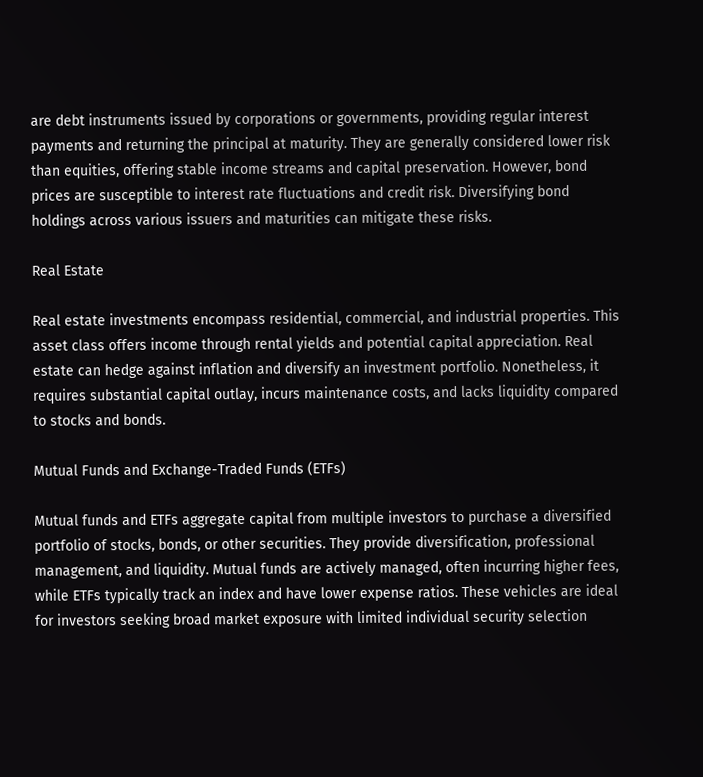are debt instruments issued by corporations or governments, providing regular interest payments and returning the principal at maturity. They are generally considered lower risk than equities, offering stable income streams and capital preservation. However, bond prices are susceptible to interest rate fluctuations and credit risk. Diversifying bond holdings across various issuers and maturities can mitigate these risks.

Real Estate

Real estate investments encompass residential, commercial, and industrial properties. This asset class offers income through rental yields and potential capital appreciation. Real estate can hedge against inflation and diversify an investment portfolio. Nonetheless, it requires substantial capital outlay, incurs maintenance costs, and lacks liquidity compared to stocks and bonds.

Mutual Funds and Exchange-Traded Funds (ETFs)

Mutual funds and ETFs aggregate capital from multiple investors to purchase a diversified portfolio of stocks, bonds, or other securities. They provide diversification, professional management, and liquidity. Mutual funds are actively managed, often incurring higher fees, while ETFs typically track an index and have lower expense ratios. These vehicles are ideal for investors seeking broad market exposure with limited individual security selection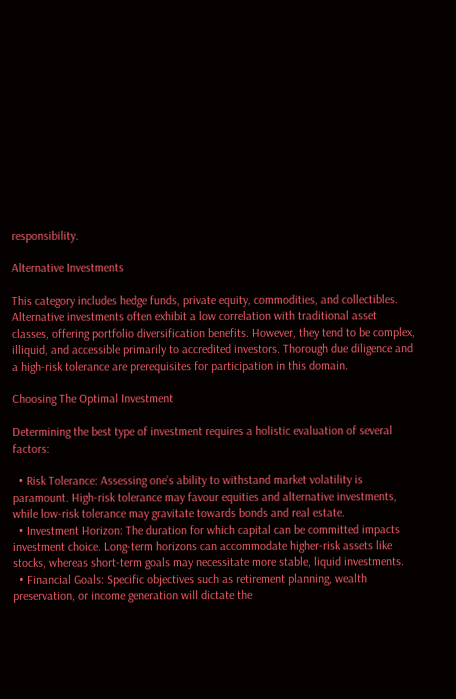responsibility.

Alternative Investments

This category includes hedge funds, private equity, commodities, and collectibles. Alternative investments often exhibit a low correlation with traditional asset classes, offering portfolio diversification benefits. However, they tend to be complex, illiquid, and accessible primarily to accredited investors. Thorough due diligence and a high-risk tolerance are prerequisites for participation in this domain.

Choosing The Optimal Investment

Determining the best type of investment requires a holistic evaluation of several factors:

  • Risk Tolerance: Assessing one’s ability to withstand market volatility is paramount. High-risk tolerance may favour equities and alternative investments, while low-risk tolerance may gravitate towards bonds and real estate.
  • Investment Horizon: The duration for which capital can be committed impacts investment choice. Long-term horizons can accommodate higher-risk assets like stocks, whereas short-term goals may necessitate more stable, liquid investments.
  • Financial Goals: Specific objectives such as retirement planning, wealth preservation, or income generation will dictate the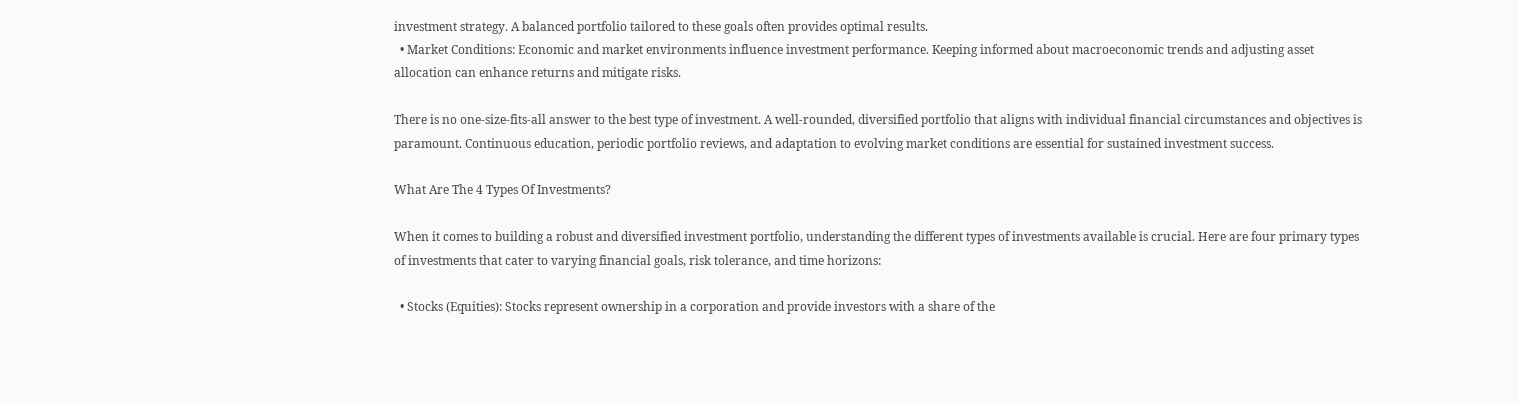investment strategy. A balanced portfolio tailored to these goals often provides optimal results.
  • Market Conditions: Economic and market environments influence investment performance. Keeping informed about macroeconomic trends and adjusting asset allocation can enhance returns and mitigate risks.

There is no one-size-fits-all answer to the best type of investment. A well-rounded, diversified portfolio that aligns with individual financial circumstances and objectives is paramount. Continuous education, periodic portfolio reviews, and adaptation to evolving market conditions are essential for sustained investment success.

What Are The 4 Types Of Investments?

When it comes to building a robust and diversified investment portfolio, understanding the different types of investments available is crucial. Here are four primary types of investments that cater to varying financial goals, risk tolerance, and time horizons:

  • Stocks (Equities): Stocks represent ownership in a corporation and provide investors with a share of the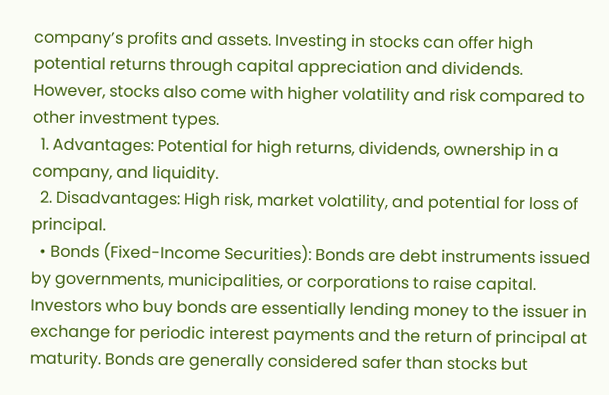company’s profits and assets. Investing in stocks can offer high potential returns through capital appreciation and dividends. However, stocks also come with higher volatility and risk compared to other investment types.
  1. Advantages: Potential for high returns, dividends, ownership in a company, and liquidity.
  2. Disadvantages: High risk, market volatility, and potential for loss of principal.
  • Bonds (Fixed-Income Securities): Bonds are debt instruments issued by governments, municipalities, or corporations to raise capital. Investors who buy bonds are essentially lending money to the issuer in exchange for periodic interest payments and the return of principal at maturity. Bonds are generally considered safer than stocks but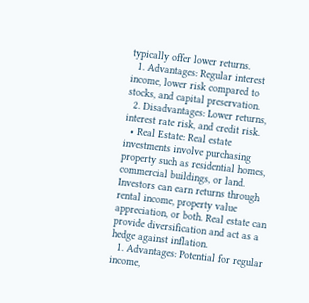typically offer lower returns.
  1. Advantages: Regular interest income, lower risk compared to stocks, and capital preservation.
  2. Disadvantages: Lower returns, interest rate risk, and credit risk.
  • Real Estate: Real estate investments involve purchasing property such as residential homes, commercial buildings, or land. Investors can earn returns through rental income, property value appreciation, or both. Real estate can provide diversification and act as a hedge against inflation.
  1. Advantages: Potential for regular income,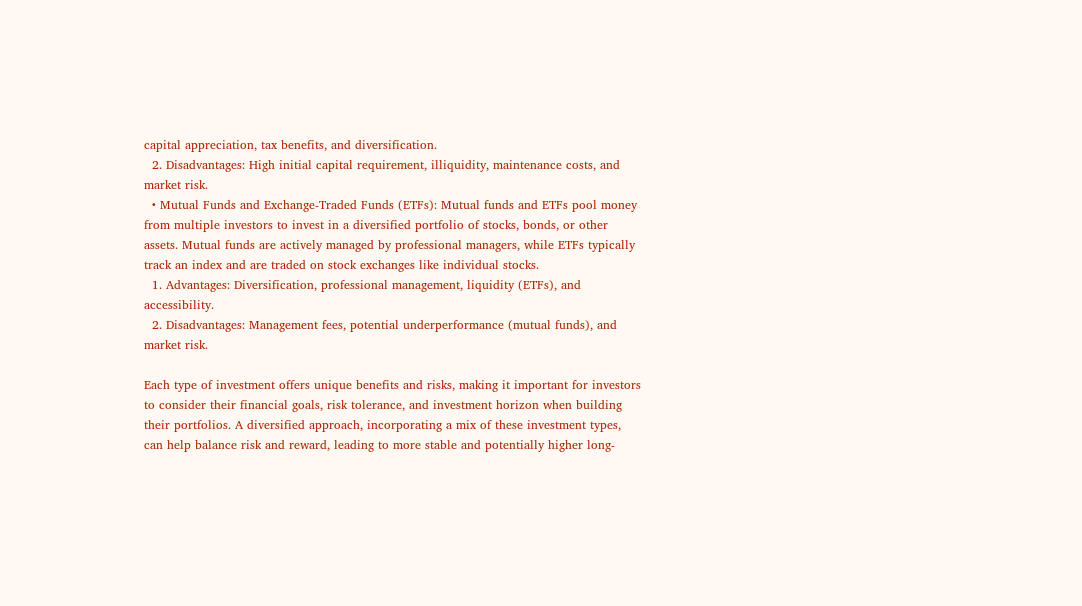capital appreciation, tax benefits, and diversification.
  2. Disadvantages: High initial capital requirement, illiquidity, maintenance costs, and market risk.
  • Mutual Funds and Exchange-Traded Funds (ETFs): Mutual funds and ETFs pool money from multiple investors to invest in a diversified portfolio of stocks, bonds, or other assets. Mutual funds are actively managed by professional managers, while ETFs typically track an index and are traded on stock exchanges like individual stocks.
  1. Advantages: Diversification, professional management, liquidity (ETFs), and accessibility.
  2. Disadvantages: Management fees, potential underperformance (mutual funds), and market risk.

Each type of investment offers unique benefits and risks, making it important for investors to consider their financial goals, risk tolerance, and investment horizon when building their portfolios. A diversified approach, incorporating a mix of these investment types, can help balance risk and reward, leading to more stable and potentially higher long-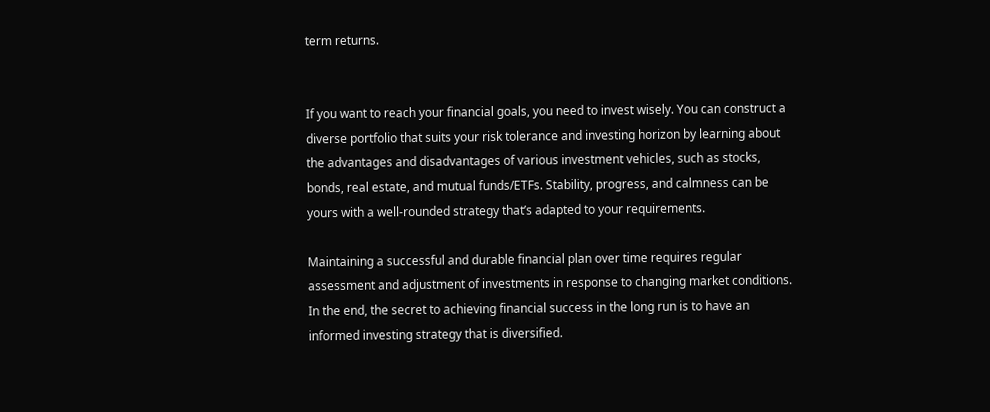term returns.


If you want to reach your financial goals, you need to invest wisely. You can construct a diverse portfolio that suits your risk tolerance and investing horizon by learning about the advantages and disadvantages of various investment vehicles, such as stocks, bonds, real estate, and mutual funds/ETFs. Stability, progress, and calmness can be yours with a well-rounded strategy that’s adapted to your requirements.

Maintaining a successful and durable financial plan over time requires regular assessment and adjustment of investments in response to changing market conditions. In the end, the secret to achieving financial success in the long run is to have an informed investing strategy that is diversified.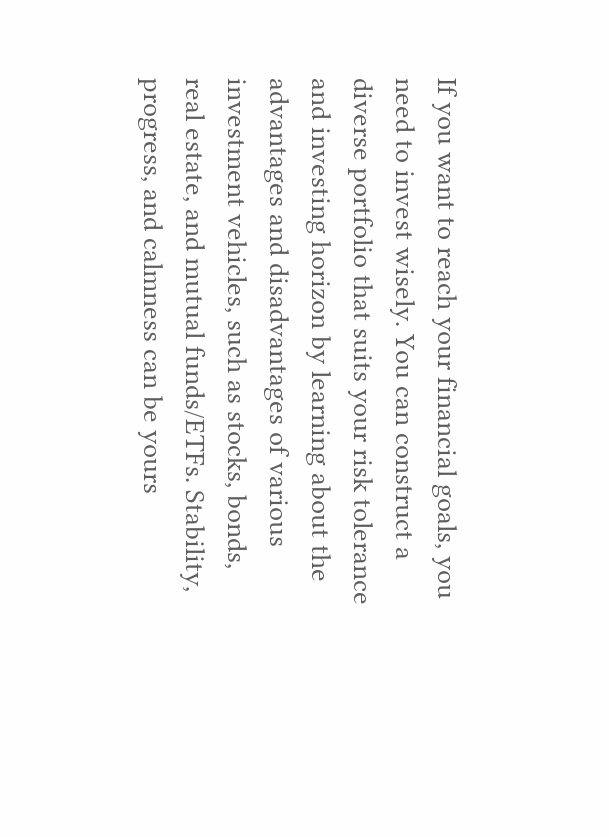If you want to reach your financial goals, you need to invest wisely. You can construct a diverse portfolio that suits your risk tolerance and investing horizon by learning about the advantages and disadvantages of various investment vehicles, such as stocks, bonds, real estate, and mutual funds/ETFs. Stability, progress, and calmness can be yours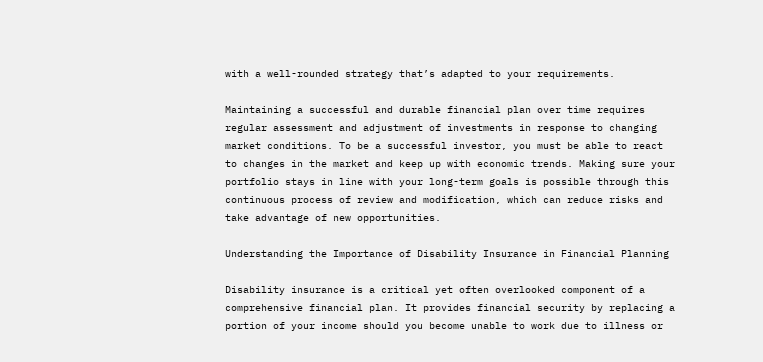with a well-rounded strategy that’s adapted to your requirements.

Maintaining a successful and durable financial plan over time requires regular assessment and adjustment of investments in response to changing market conditions. To be a successful investor, you must be able to react to changes in the market and keep up with economic trends. Making sure your portfolio stays in line with your long-term goals is possible through this continuous process of review and modification, which can reduce risks and take advantage of new opportunities.

Understanding the Importance of Disability Insurance in Financial Planning

Disability insurance is a critical yet often overlooked component of a comprehensive financial plan. It provides financial security by replacing a portion of your income should you become unable to work due to illness or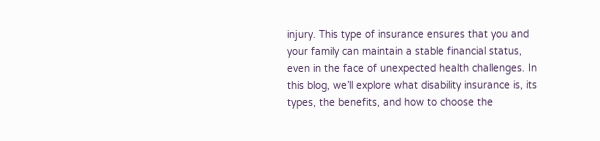injury. This type of insurance ensures that you and your family can maintain a stable financial status, even in the face of unexpected health challenges. In this blog, we’ll explore what disability insurance is, its types, the benefits, and how to choose the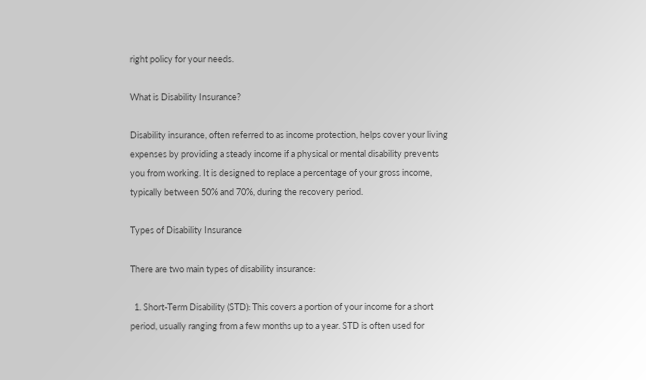right policy for your needs.

What is Disability Insurance?

Disability insurance, often referred to as income protection, helps cover your living expenses by providing a steady income if a physical or mental disability prevents you from working. It is designed to replace a percentage of your gross income, typically between 50% and 70%, during the recovery period.

Types of Disability Insurance

There are two main types of disability insurance:

  1. Short-Term Disability (STD): This covers a portion of your income for a short period, usually ranging from a few months up to a year. STD is often used for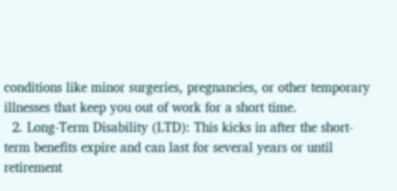conditions like minor surgeries, pregnancies, or other temporary illnesses that keep you out of work for a short time.
  2. Long-Term Disability (LTD): This kicks in after the short-term benefits expire and can last for several years or until retirement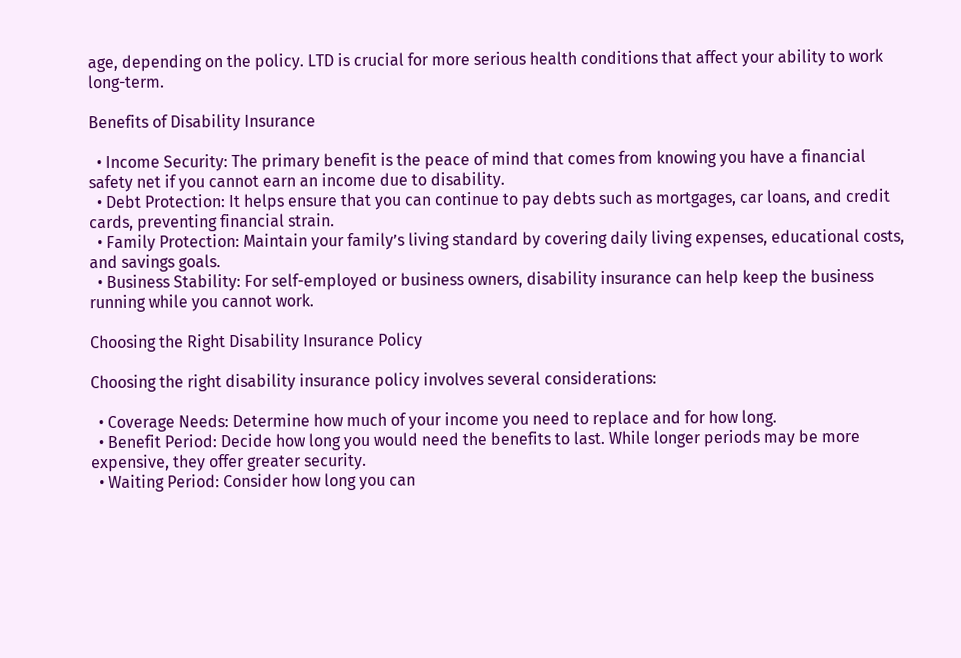age, depending on the policy. LTD is crucial for more serious health conditions that affect your ability to work long-term.

Benefits of Disability Insurance

  • Income Security: The primary benefit is the peace of mind that comes from knowing you have a financial safety net if you cannot earn an income due to disability.
  • Debt Protection: It helps ensure that you can continue to pay debts such as mortgages, car loans, and credit cards, preventing financial strain.
  • Family Protection: Maintain your family’s living standard by covering daily living expenses, educational costs, and savings goals.
  • Business Stability: For self-employed or business owners, disability insurance can help keep the business running while you cannot work.

Choosing the Right Disability Insurance Policy

Choosing the right disability insurance policy involves several considerations:

  • Coverage Needs: Determine how much of your income you need to replace and for how long.
  • Benefit Period: Decide how long you would need the benefits to last. While longer periods may be more expensive, they offer greater security.
  • Waiting Period: Consider how long you can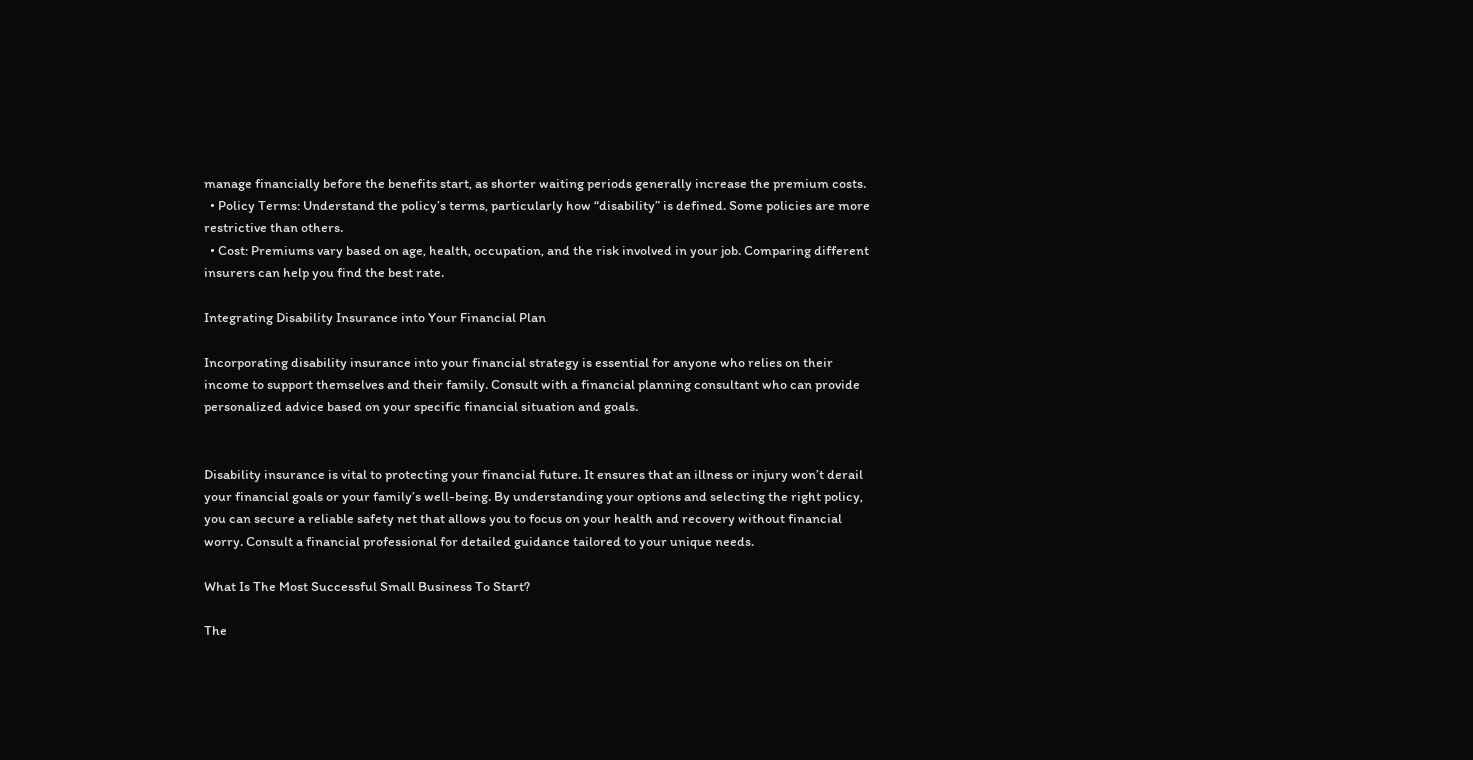manage financially before the benefits start, as shorter waiting periods generally increase the premium costs.
  • Policy Terms: Understand the policy’s terms, particularly how “disability” is defined. Some policies are more restrictive than others.
  • Cost: Premiums vary based on age, health, occupation, and the risk involved in your job. Comparing different insurers can help you find the best rate.

Integrating Disability Insurance into Your Financial Plan

Incorporating disability insurance into your financial strategy is essential for anyone who relies on their income to support themselves and their family. Consult with a financial planning consultant who can provide personalized advice based on your specific financial situation and goals.


Disability insurance is vital to protecting your financial future. It ensures that an illness or injury won’t derail your financial goals or your family’s well-being. By understanding your options and selecting the right policy, you can secure a reliable safety net that allows you to focus on your health and recovery without financial worry. Consult a financial professional for detailed guidance tailored to your unique needs.

What Is The Most Successful Small Business To Start?

The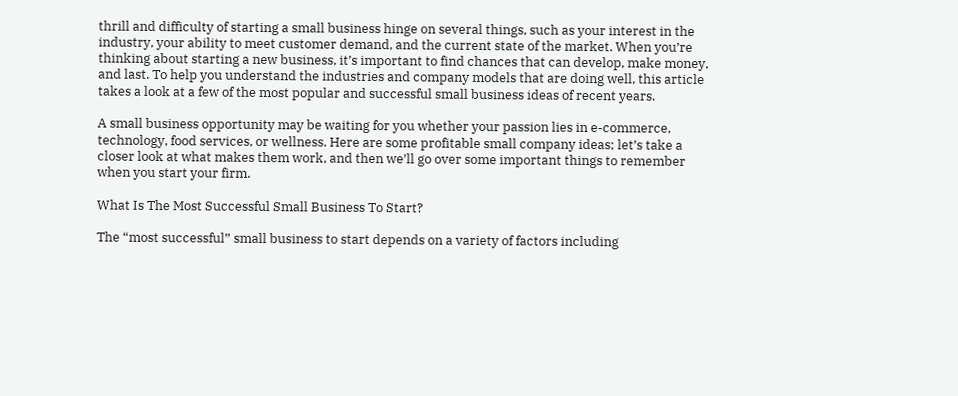thrill and difficulty of starting a small business hinge on several things, such as your interest in the industry, your ability to meet customer demand, and the current state of the market. When you’re thinking about starting a new business, it’s important to find chances that can develop, make money, and last. To help you understand the industries and company models that are doing well, this article takes a look at a few of the most popular and successful small business ideas of recent years.

A small business opportunity may be waiting for you whether your passion lies in e-commerce, technology, food services, or wellness. Here are some profitable small company ideas; let’s take a closer look at what makes them work, and then we’ll go over some important things to remember when you start your firm.

What Is The Most Successful Small Business To Start?

The “most successful” small business to start depends on a variety of factors including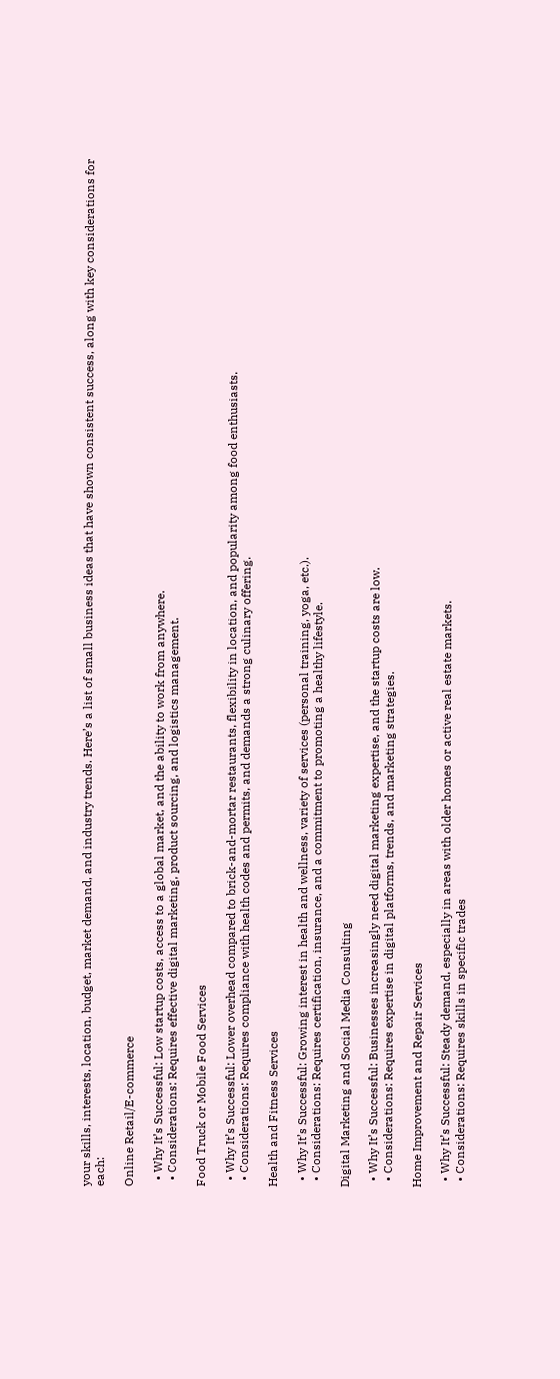your skills, interests, location, budget, market demand, and industry trends. Here’s a list of small business ideas that have shown consistent success, along with key considerations for each:

Online Retail/E-commerce

  • Why It’s Successful: Low startup costs, access to a global market, and the ability to work from anywhere.
  • Considerations: Requires effective digital marketing, product sourcing, and logistics management.

Food Truck or Mobile Food Services

  • Why It’s Successful: Lower overhead compared to brick-and-mortar restaurants, flexibility in location, and popularity among food enthusiasts.
  • Considerations: Requires compliance with health codes and permits, and demands a strong culinary offering.

Health and Fitness Services

  • Why It’s Successful: Growing interest in health and wellness, variety of services (personal training, yoga, etc.).
  • Considerations: Requires certification, insurance, and a commitment to promoting a healthy lifestyle.

Digital Marketing and Social Media Consulting

  • Why It’s Successful: Businesses increasingly need digital marketing expertise, and the startup costs are low.
  • Considerations: Requires expertise in digital platforms, trends, and marketing strategies.

Home Improvement and Repair Services

  • Why It’s Successful: Steady demand, especially in areas with older homes or active real estate markets.
  • Considerations: Requires skills in specific trades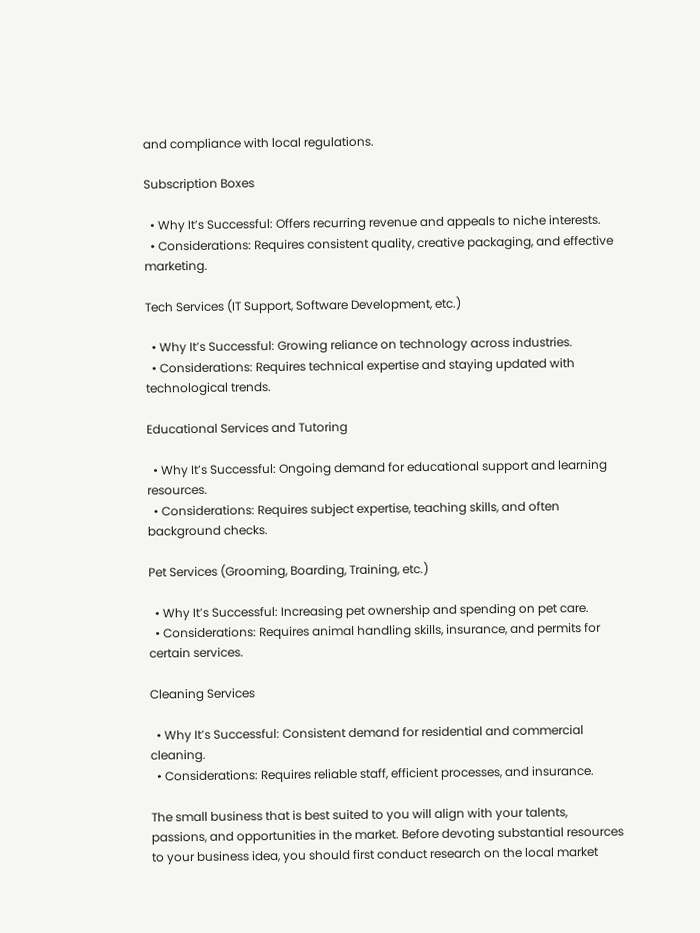and compliance with local regulations.

Subscription Boxes

  • Why It’s Successful: Offers recurring revenue and appeals to niche interests.
  • Considerations: Requires consistent quality, creative packaging, and effective marketing.

Tech Services (IT Support, Software Development, etc.)

  • Why It’s Successful: Growing reliance on technology across industries.
  • Considerations: Requires technical expertise and staying updated with technological trends.

Educational Services and Tutoring

  • Why It’s Successful: Ongoing demand for educational support and learning resources.
  • Considerations: Requires subject expertise, teaching skills, and often background checks.

Pet Services (Grooming, Boarding, Training, etc.)

  • Why It’s Successful: Increasing pet ownership and spending on pet care.
  • Considerations: Requires animal handling skills, insurance, and permits for certain services.

Cleaning Services

  • Why It’s Successful: Consistent demand for residential and commercial cleaning.
  • Considerations: Requires reliable staff, efficient processes, and insurance.

The small business that is best suited to you will align with your talents, passions, and opportunities in the market. Before devoting substantial resources to your business idea, you should first conduct research on the local market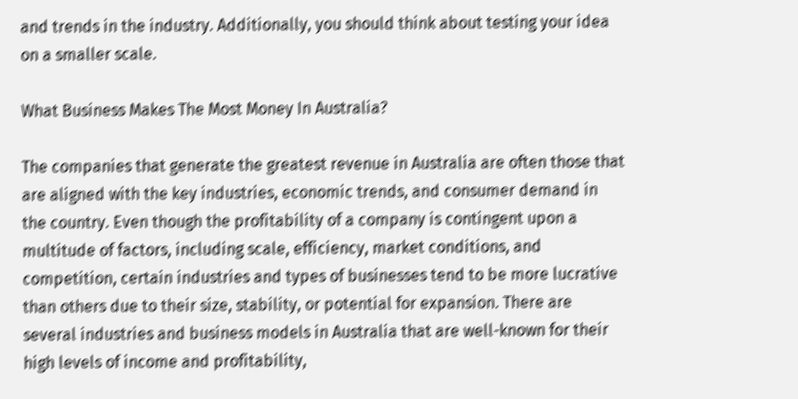and trends in the industry. Additionally, you should think about testing your idea on a smaller scale.

What Business Makes The Most Money In Australia?

The companies that generate the greatest revenue in Australia are often those that are aligned with the key industries, economic trends, and consumer demand in the country. Even though the profitability of a company is contingent upon a multitude of factors, including scale, efficiency, market conditions, and competition, certain industries and types of businesses tend to be more lucrative than others due to their size, stability, or potential for expansion. There are several industries and business models in Australia that are well-known for their high levels of income and profitability,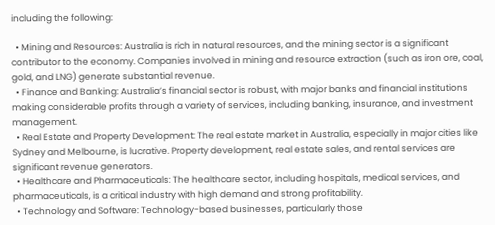including the following:

  • Mining and Resources: Australia is rich in natural resources, and the mining sector is a significant contributor to the economy. Companies involved in mining and resource extraction (such as iron ore, coal, gold, and LNG) generate substantial revenue.
  • Finance and Banking: Australia’s financial sector is robust, with major banks and financial institutions making considerable profits through a variety of services, including banking, insurance, and investment management.
  • Real Estate and Property Development: The real estate market in Australia, especially in major cities like Sydney and Melbourne, is lucrative. Property development, real estate sales, and rental services are significant revenue generators.
  • Healthcare and Pharmaceuticals: The healthcare sector, including hospitals, medical services, and pharmaceuticals, is a critical industry with high demand and strong profitability.
  • Technology and Software: Technology-based businesses, particularly those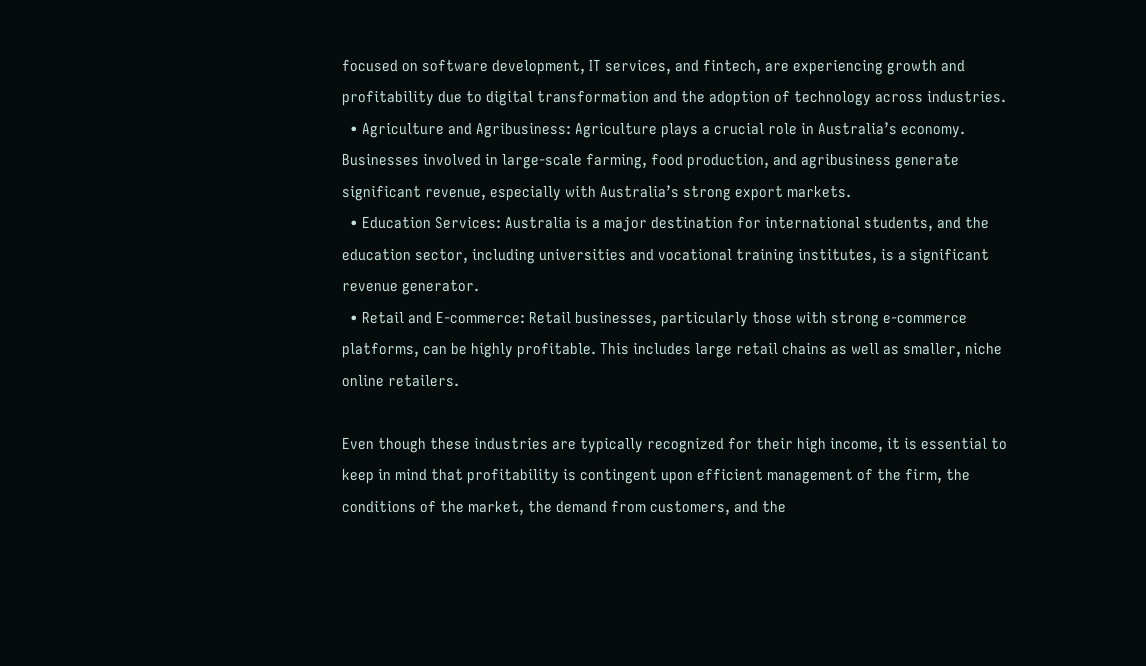focused on software development, IT services, and fintech, are experiencing growth and profitability due to digital transformation and the adoption of technology across industries.
  • Agriculture and Agribusiness: Agriculture plays a crucial role in Australia’s economy. Businesses involved in large-scale farming, food production, and agribusiness generate significant revenue, especially with Australia’s strong export markets.
  • Education Services: Australia is a major destination for international students, and the education sector, including universities and vocational training institutes, is a significant revenue generator.
  • Retail and E-commerce: Retail businesses, particularly those with strong e-commerce platforms, can be highly profitable. This includes large retail chains as well as smaller, niche online retailers.

Even though these industries are typically recognized for their high income, it is essential to keep in mind that profitability is contingent upon efficient management of the firm, the conditions of the market, the demand from customers, and the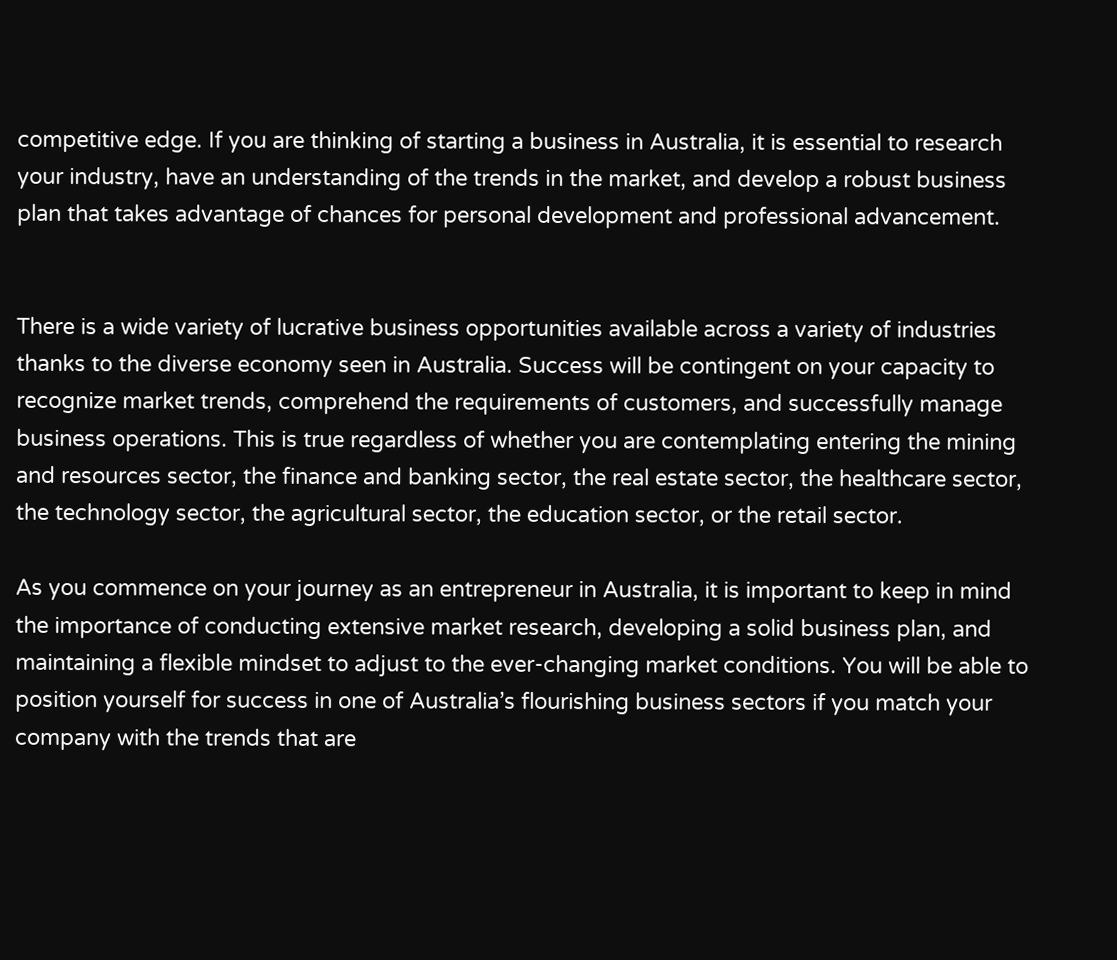competitive edge. If you are thinking of starting a business in Australia, it is essential to research your industry, have an understanding of the trends in the market, and develop a robust business plan that takes advantage of chances for personal development and professional advancement.


There is a wide variety of lucrative business opportunities available across a variety of industries thanks to the diverse economy seen in Australia. Success will be contingent on your capacity to recognize market trends, comprehend the requirements of customers, and successfully manage business operations. This is true regardless of whether you are contemplating entering the mining and resources sector, the finance and banking sector, the real estate sector, the healthcare sector, the technology sector, the agricultural sector, the education sector, or the retail sector.

As you commence on your journey as an entrepreneur in Australia, it is important to keep in mind the importance of conducting extensive market research, developing a solid business plan, and maintaining a flexible mindset to adjust to the ever-changing market conditions. You will be able to position yourself for success in one of Australia’s flourishing business sectors if you match your company with the trends that are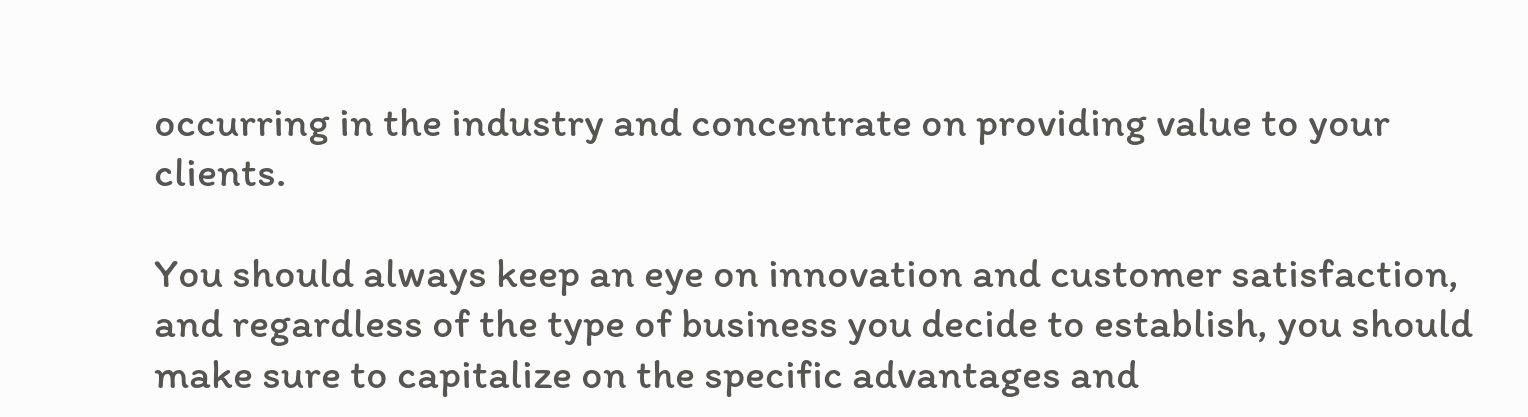occurring in the industry and concentrate on providing value to your clients.

You should always keep an eye on innovation and customer satisfaction, and regardless of the type of business you decide to establish, you should make sure to capitalize on the specific advantages and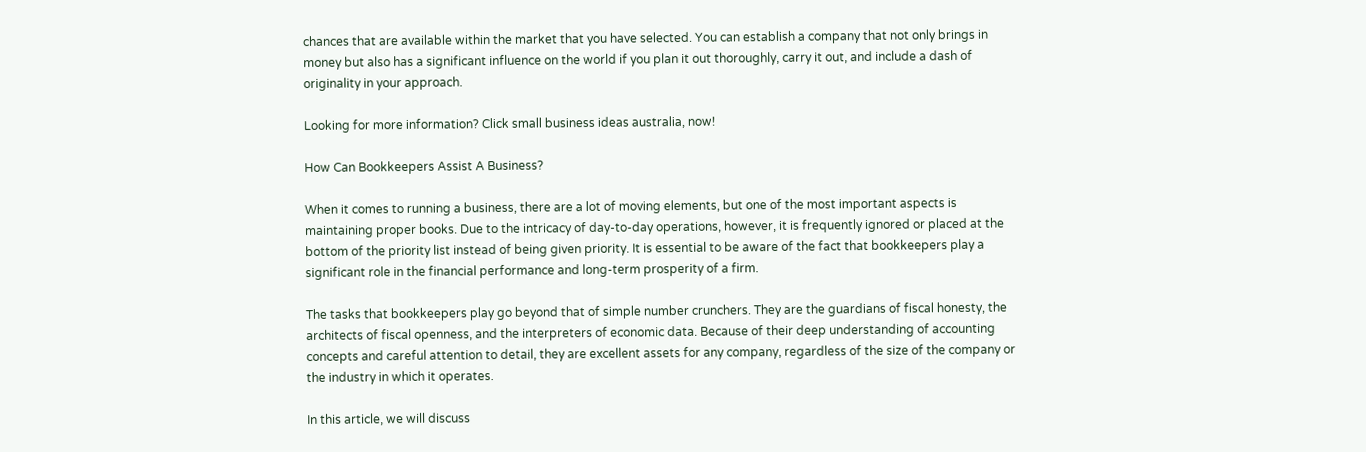chances that are available within the market that you have selected. You can establish a company that not only brings in money but also has a significant influence on the world if you plan it out thoroughly, carry it out, and include a dash of originality in your approach.

Looking for more information? Click small business ideas australia, now!

How Can Bookkeepers Assist A Business?

When it comes to running a business, there are a lot of moving elements, but one of the most important aspects is maintaining proper books. Due to the intricacy of day-to-day operations, however, it is frequently ignored or placed at the bottom of the priority list instead of being given priority. It is essential to be aware of the fact that bookkeepers play a significant role in the financial performance and long-term prosperity of a firm.

The tasks that bookkeepers play go beyond that of simple number crunchers. They are the guardians of fiscal honesty, the architects of fiscal openness, and the interpreters of economic data. Because of their deep understanding of accounting concepts and careful attention to detail, they are excellent assets for any company, regardless of the size of the company or the industry in which it operates.

In this article, we will discuss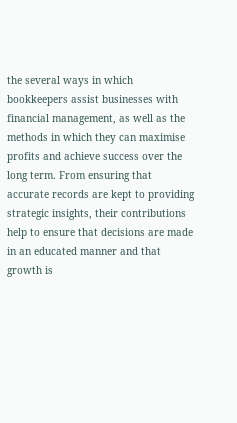the several ways in which bookkeepers assist businesses with financial management, as well as the methods in which they can maximise profits and achieve success over the long term. From ensuring that accurate records are kept to providing strategic insights, their contributions help to ensure that decisions are made in an educated manner and that growth is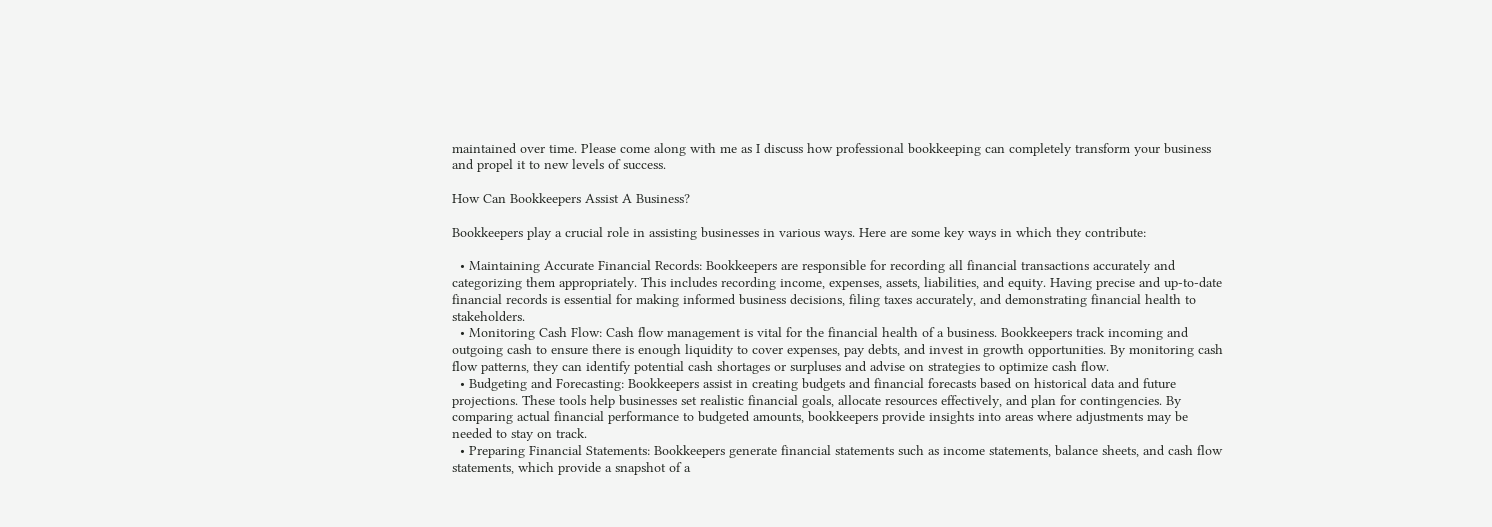maintained over time. Please come along with me as I discuss how professional bookkeeping can completely transform your business and propel it to new levels of success.

How Can Bookkeepers Assist A Business?

Bookkeepers play a crucial role in assisting businesses in various ways. Here are some key ways in which they contribute:

  • Maintaining Accurate Financial Records: Bookkeepers are responsible for recording all financial transactions accurately and categorizing them appropriately. This includes recording income, expenses, assets, liabilities, and equity. Having precise and up-to-date financial records is essential for making informed business decisions, filing taxes accurately, and demonstrating financial health to stakeholders.
  • Monitoring Cash Flow: Cash flow management is vital for the financial health of a business. Bookkeepers track incoming and outgoing cash to ensure there is enough liquidity to cover expenses, pay debts, and invest in growth opportunities. By monitoring cash flow patterns, they can identify potential cash shortages or surpluses and advise on strategies to optimize cash flow.
  • Budgeting and Forecasting: Bookkeepers assist in creating budgets and financial forecasts based on historical data and future projections. These tools help businesses set realistic financial goals, allocate resources effectively, and plan for contingencies. By comparing actual financial performance to budgeted amounts, bookkeepers provide insights into areas where adjustments may be needed to stay on track.
  • Preparing Financial Statements: Bookkeepers generate financial statements such as income statements, balance sheets, and cash flow statements, which provide a snapshot of a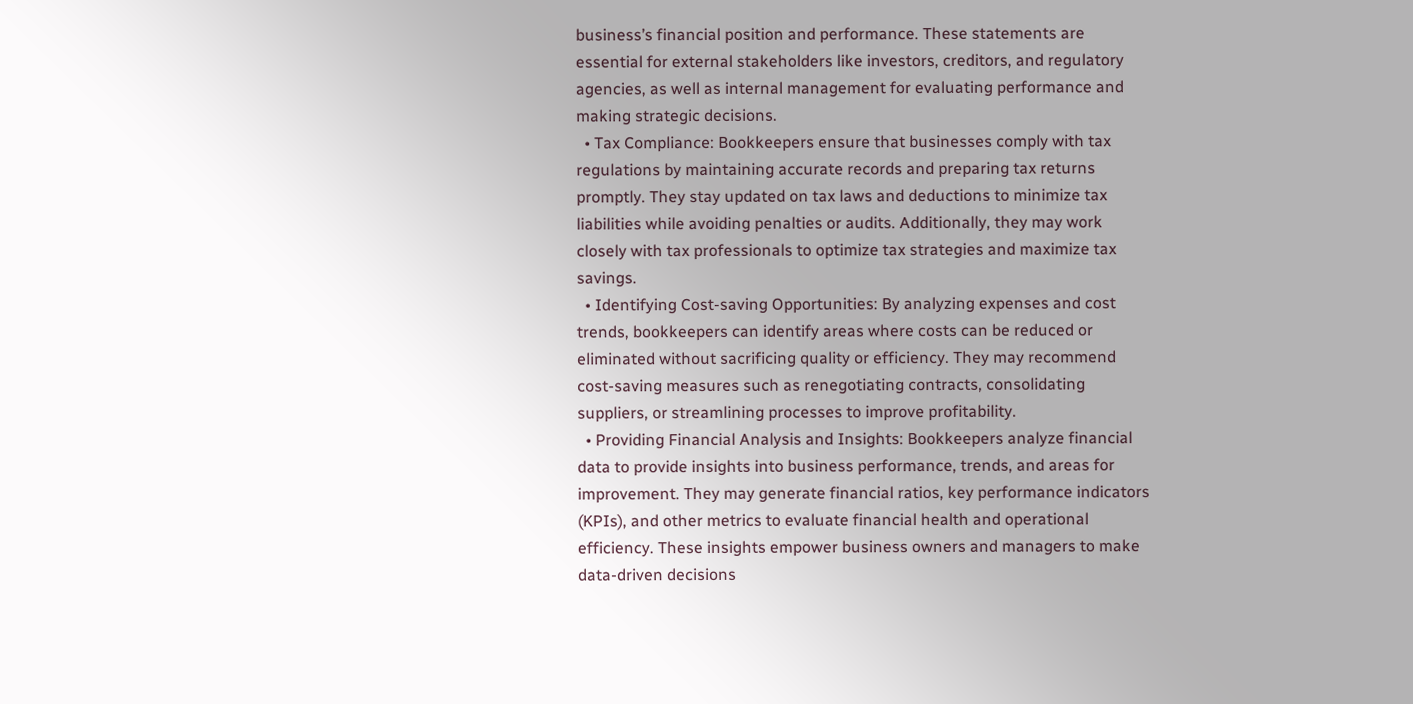business’s financial position and performance. These statements are essential for external stakeholders like investors, creditors, and regulatory agencies, as well as internal management for evaluating performance and making strategic decisions.
  • Tax Compliance: Bookkeepers ensure that businesses comply with tax regulations by maintaining accurate records and preparing tax returns promptly. They stay updated on tax laws and deductions to minimize tax liabilities while avoiding penalties or audits. Additionally, they may work closely with tax professionals to optimize tax strategies and maximize tax savings.
  • Identifying Cost-saving Opportunities: By analyzing expenses and cost trends, bookkeepers can identify areas where costs can be reduced or eliminated without sacrificing quality or efficiency. They may recommend cost-saving measures such as renegotiating contracts, consolidating suppliers, or streamlining processes to improve profitability.
  • Providing Financial Analysis and Insights: Bookkeepers analyze financial data to provide insights into business performance, trends, and areas for improvement. They may generate financial ratios, key performance indicators (KPIs), and other metrics to evaluate financial health and operational efficiency. These insights empower business owners and managers to make data-driven decisions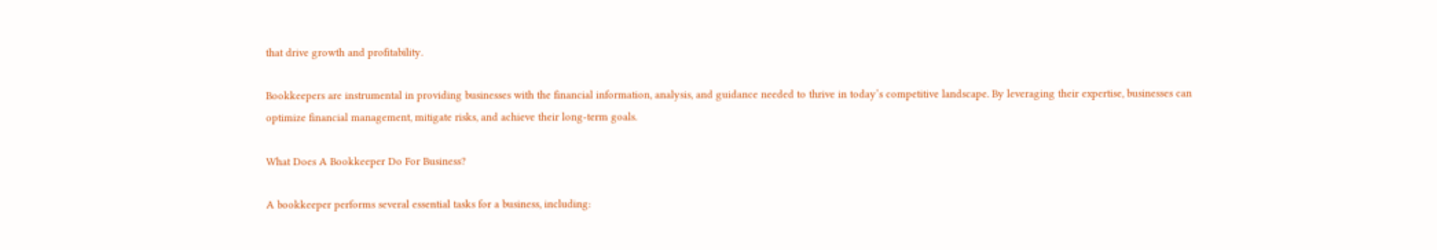that drive growth and profitability.

Bookkeepers are instrumental in providing businesses with the financial information, analysis, and guidance needed to thrive in today’s competitive landscape. By leveraging their expertise, businesses can optimize financial management, mitigate risks, and achieve their long-term goals.

What Does A Bookkeeper Do For Business?

A bookkeeper performs several essential tasks for a business, including: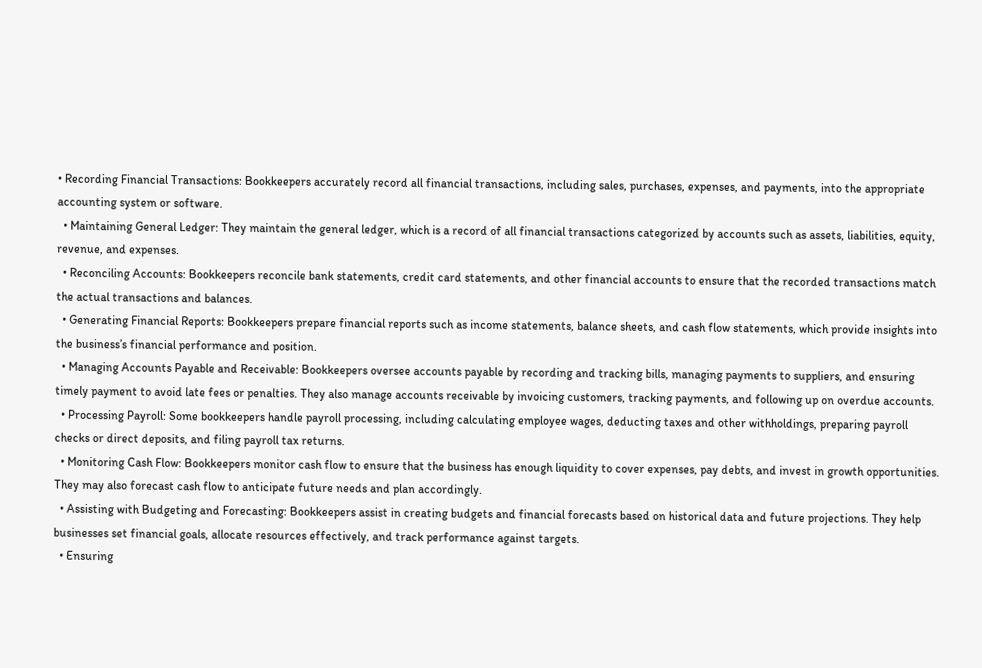• Recording Financial Transactions: Bookkeepers accurately record all financial transactions, including sales, purchases, expenses, and payments, into the appropriate accounting system or software.
  • Maintaining General Ledger: They maintain the general ledger, which is a record of all financial transactions categorized by accounts such as assets, liabilities, equity, revenue, and expenses.
  • Reconciling Accounts: Bookkeepers reconcile bank statements, credit card statements, and other financial accounts to ensure that the recorded transactions match the actual transactions and balances.
  • Generating Financial Reports: Bookkeepers prepare financial reports such as income statements, balance sheets, and cash flow statements, which provide insights into the business’s financial performance and position.
  • Managing Accounts Payable and Receivable: Bookkeepers oversee accounts payable by recording and tracking bills, managing payments to suppliers, and ensuring timely payment to avoid late fees or penalties. They also manage accounts receivable by invoicing customers, tracking payments, and following up on overdue accounts.
  • Processing Payroll: Some bookkeepers handle payroll processing, including calculating employee wages, deducting taxes and other withholdings, preparing payroll checks or direct deposits, and filing payroll tax returns.
  • Monitoring Cash Flow: Bookkeepers monitor cash flow to ensure that the business has enough liquidity to cover expenses, pay debts, and invest in growth opportunities. They may also forecast cash flow to anticipate future needs and plan accordingly.
  • Assisting with Budgeting and Forecasting: Bookkeepers assist in creating budgets and financial forecasts based on historical data and future projections. They help businesses set financial goals, allocate resources effectively, and track performance against targets.
  • Ensuring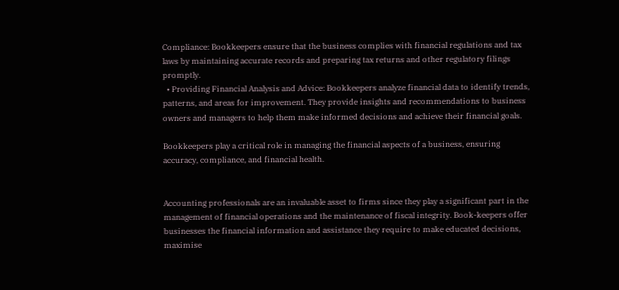Compliance: Bookkeepers ensure that the business complies with financial regulations and tax laws by maintaining accurate records and preparing tax returns and other regulatory filings promptly.
  • Providing Financial Analysis and Advice: Bookkeepers analyze financial data to identify trends, patterns, and areas for improvement. They provide insights and recommendations to business owners and managers to help them make informed decisions and achieve their financial goals.

Bookkeepers play a critical role in managing the financial aspects of a business, ensuring accuracy, compliance, and financial health.


Accounting professionals are an invaluable asset to firms since they play a significant part in the management of financial operations and the maintenance of fiscal integrity. Book-keepers offer businesses the financial information and assistance they require to make educated decisions, maximise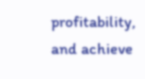profitability, and achieve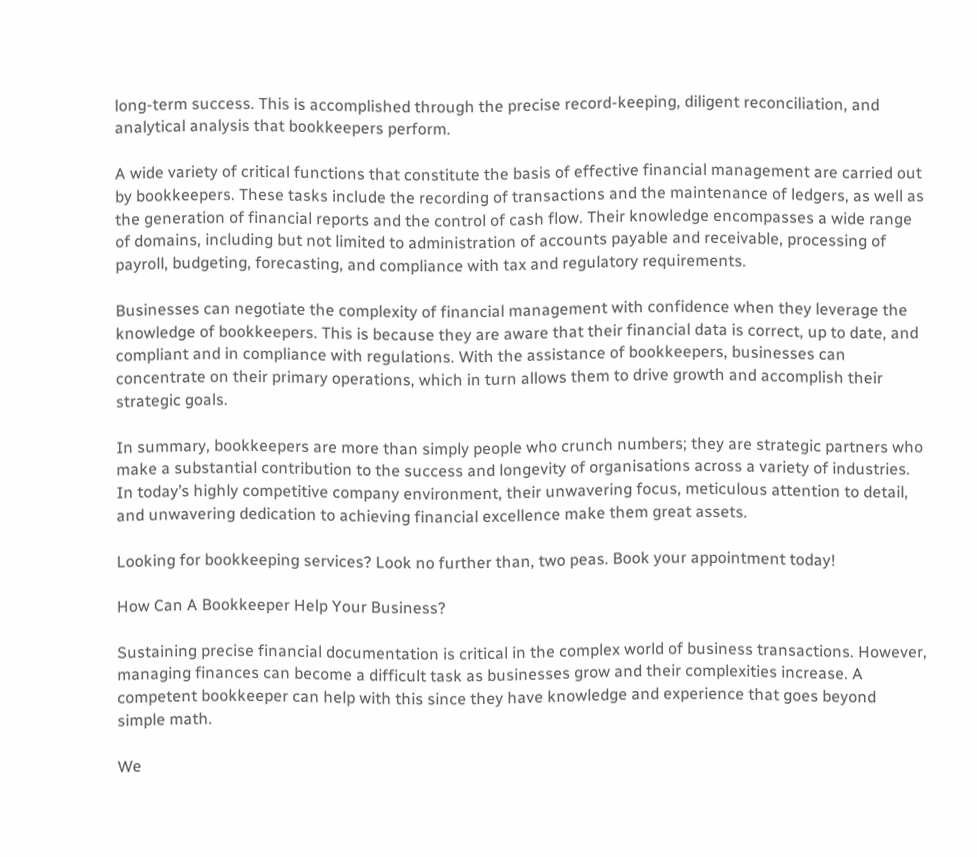long-term success. This is accomplished through the precise record-keeping, diligent reconciliation, and analytical analysis that bookkeepers perform.

A wide variety of critical functions that constitute the basis of effective financial management are carried out by bookkeepers. These tasks include the recording of transactions and the maintenance of ledgers, as well as the generation of financial reports and the control of cash flow. Their knowledge encompasses a wide range of domains, including but not limited to administration of accounts payable and receivable, processing of payroll, budgeting, forecasting, and compliance with tax and regulatory requirements.

Businesses can negotiate the complexity of financial management with confidence when they leverage the knowledge of bookkeepers. This is because they are aware that their financial data is correct, up to date, and compliant and in compliance with regulations. With the assistance of bookkeepers, businesses can concentrate on their primary operations, which in turn allows them to drive growth and accomplish their strategic goals.

In summary, bookkeepers are more than simply people who crunch numbers; they are strategic partners who make a substantial contribution to the success and longevity of organisations across a variety of industries. In today’s highly competitive company environment, their unwavering focus, meticulous attention to detail, and unwavering dedication to achieving financial excellence make them great assets.

Looking for bookkeeping services? Look no further than, two peas. Book your appointment today!

How Can A Bookkeeper Help Your Business?

Sustaining precise financial documentation is critical in the complex world of business transactions. However, managing finances can become a difficult task as businesses grow and their complexities increase. A competent bookkeeper can help with this since they have knowledge and experience that goes beyond simple math.

We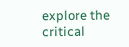explore the critical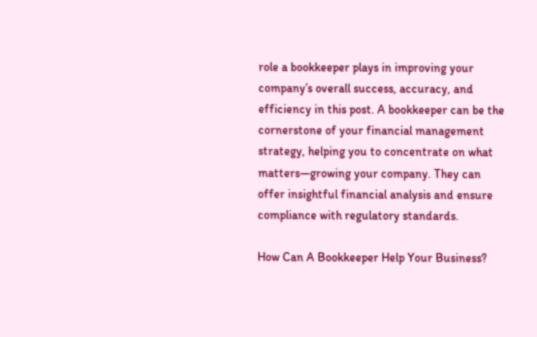role a bookkeeper plays in improving your company’s overall success, accuracy, and efficiency in this post. A bookkeeper can be the cornerstone of your financial management strategy, helping you to concentrate on what matters—growing your company. They can offer insightful financial analysis and ensure compliance with regulatory standards.

How Can A Bookkeeper Help Your Business?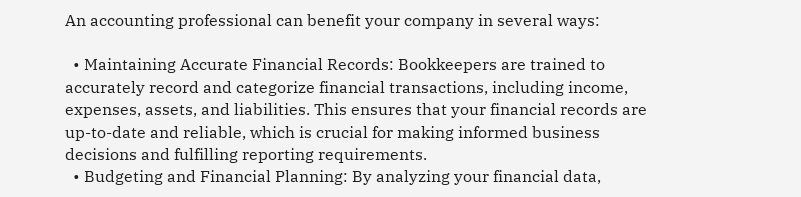An accounting professional can benefit your company in several ways:

  • Maintaining Accurate Financial Records: Bookkeepers are trained to accurately record and categorize financial transactions, including income, expenses, assets, and liabilities. This ensures that your financial records are up-to-date and reliable, which is crucial for making informed business decisions and fulfilling reporting requirements.
  • Budgeting and Financial Planning: By analyzing your financial data,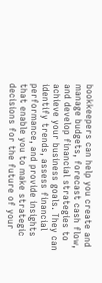bookkeepers can help you create and manage budgets, forecast cash flow, and develop financial strategies to achieve your business goals. They can identify trends, assess financial performance, and provide insights that enable you to make strategic decisions for the future of your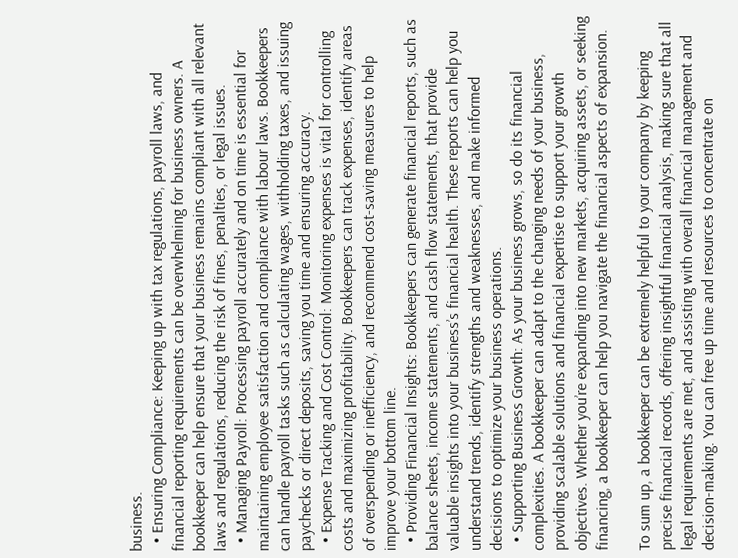business.
  • Ensuring Compliance: Keeping up with tax regulations, payroll laws, and financial reporting requirements can be overwhelming for business owners. A bookkeeper can help ensure that your business remains compliant with all relevant laws and regulations, reducing the risk of fines, penalties, or legal issues.
  • Managing Payroll: Processing payroll accurately and on time is essential for maintaining employee satisfaction and compliance with labour laws. Bookkeepers can handle payroll tasks such as calculating wages, withholding taxes, and issuing paychecks or direct deposits, saving you time and ensuring accuracy.
  • Expense Tracking and Cost Control: Monitoring expenses is vital for controlling costs and maximizing profitability. Bookkeepers can track expenses, identify areas of overspending or inefficiency, and recommend cost-saving measures to help improve your bottom line.
  • Providing Financial Insights: Bookkeepers can generate financial reports, such as balance sheets, income statements, and cash flow statements, that provide valuable insights into your business’s financial health. These reports can help you understand trends, identify strengths and weaknesses, and make informed decisions to optimize your business operations.
  • Supporting Business Growth: As your business grows, so do its financial complexities. A bookkeeper can adapt to the changing needs of your business, providing scalable solutions and financial expertise to support your growth objectives. Whether you’re expanding into new markets, acquiring assets, or seeking financing, a bookkeeper can help you navigate the financial aspects of expansion.

To sum up, a bookkeeper can be extremely helpful to your company by keeping precise financial records, offering insightful financial analysis, making sure that all legal requirements are met, and assisting with overall financial management and decision-making. You can free up time and resources to concentrate on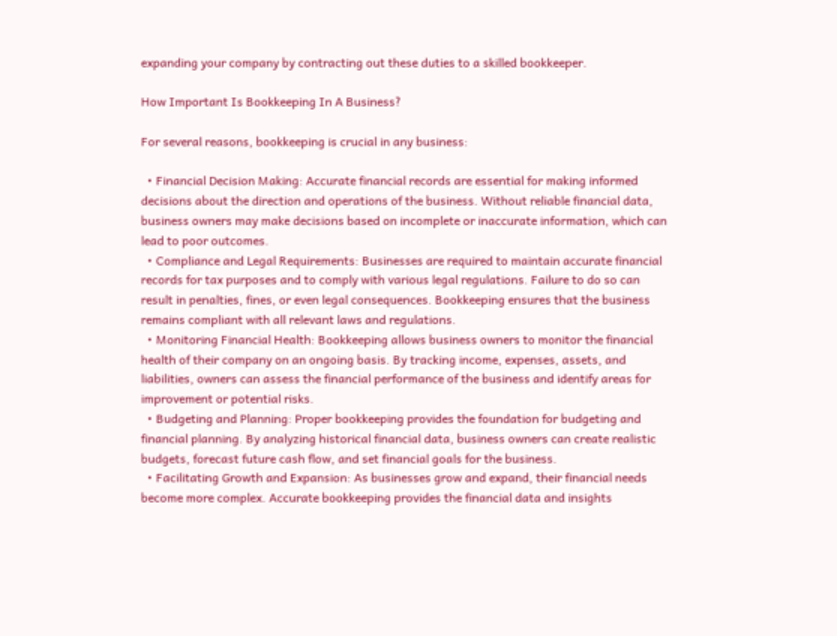expanding your company by contracting out these duties to a skilled bookkeeper.

How Important Is Bookkeeping In A Business?

For several reasons, bookkeeping is crucial in any business:

  • Financial Decision Making: Accurate financial records are essential for making informed decisions about the direction and operations of the business. Without reliable financial data, business owners may make decisions based on incomplete or inaccurate information, which can lead to poor outcomes.
  • Compliance and Legal Requirements: Businesses are required to maintain accurate financial records for tax purposes and to comply with various legal regulations. Failure to do so can result in penalties, fines, or even legal consequences. Bookkeeping ensures that the business remains compliant with all relevant laws and regulations.
  • Monitoring Financial Health: Bookkeeping allows business owners to monitor the financial health of their company on an ongoing basis. By tracking income, expenses, assets, and liabilities, owners can assess the financial performance of the business and identify areas for improvement or potential risks.
  • Budgeting and Planning: Proper bookkeeping provides the foundation for budgeting and financial planning. By analyzing historical financial data, business owners can create realistic budgets, forecast future cash flow, and set financial goals for the business.
  • Facilitating Growth and Expansion: As businesses grow and expand, their financial needs become more complex. Accurate bookkeeping provides the financial data and insights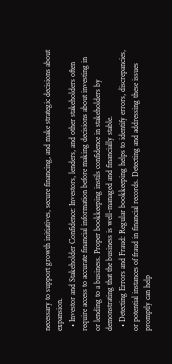necessary to support growth initiatives, secure financing, and make strategic decisions about expansion.
  • Investor and Stakeholder Confidence: Investors, lenders, and other stakeholders often require access to accurate financial information before making decisions about investing in or lending to a business. Proper bookkeeping instils confidence in stakeholders by demonstrating that the business is well-managed and financially stable.
  • Detecting Errors and Fraud: Regular bookkeeping helps to identify errors, discrepancies, or potential instances of fraud in financial records. Detecting and addressing these issues promptly can help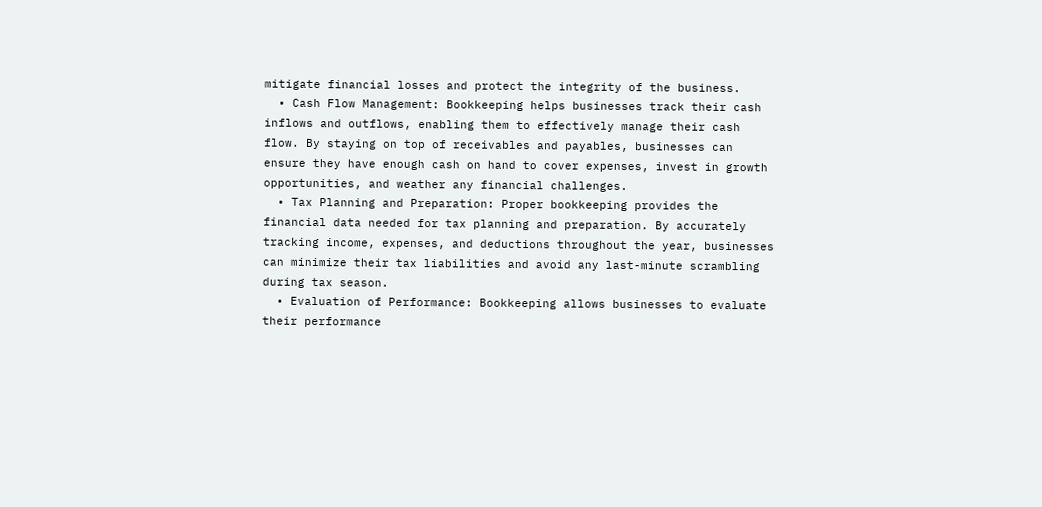mitigate financial losses and protect the integrity of the business.
  • Cash Flow Management: Bookkeeping helps businesses track their cash inflows and outflows, enabling them to effectively manage their cash flow. By staying on top of receivables and payables, businesses can ensure they have enough cash on hand to cover expenses, invest in growth opportunities, and weather any financial challenges.
  • Tax Planning and Preparation: Proper bookkeeping provides the financial data needed for tax planning and preparation. By accurately tracking income, expenses, and deductions throughout the year, businesses can minimize their tax liabilities and avoid any last-minute scrambling during tax season.
  • Evaluation of Performance: Bookkeeping allows businesses to evaluate their performance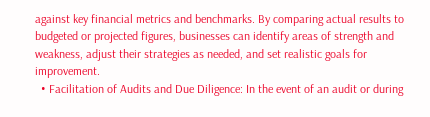against key financial metrics and benchmarks. By comparing actual results to budgeted or projected figures, businesses can identify areas of strength and weakness, adjust their strategies as needed, and set realistic goals for improvement.
  • Facilitation of Audits and Due Diligence: In the event of an audit or during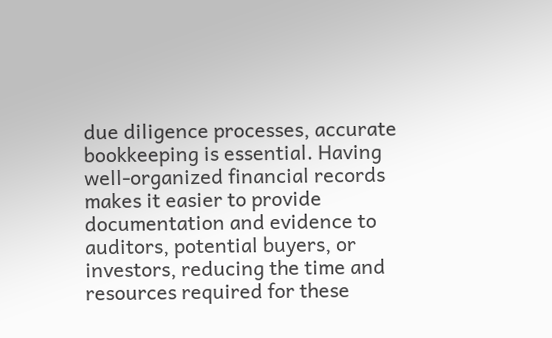due diligence processes, accurate bookkeeping is essential. Having well-organized financial records makes it easier to provide documentation and evidence to auditors, potential buyers, or investors, reducing the time and resources required for these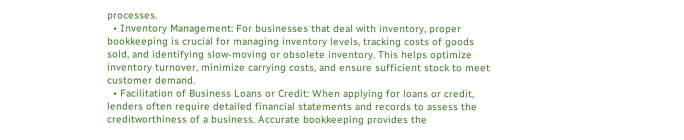processes.
  • Inventory Management: For businesses that deal with inventory, proper bookkeeping is crucial for managing inventory levels, tracking costs of goods sold, and identifying slow-moving or obsolete inventory. This helps optimize inventory turnover, minimize carrying costs, and ensure sufficient stock to meet customer demand.
  • Facilitation of Business Loans or Credit: When applying for loans or credit, lenders often require detailed financial statements and records to assess the creditworthiness of a business. Accurate bookkeeping provides the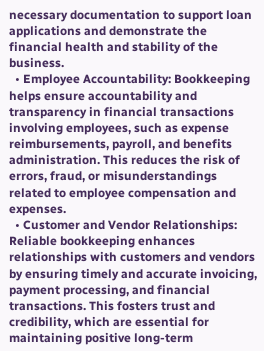necessary documentation to support loan applications and demonstrate the financial health and stability of the business.
  • Employee Accountability: Bookkeeping helps ensure accountability and transparency in financial transactions involving employees, such as expense reimbursements, payroll, and benefits administration. This reduces the risk of errors, fraud, or misunderstandings related to employee compensation and expenses.
  • Customer and Vendor Relationships: Reliable bookkeeping enhances relationships with customers and vendors by ensuring timely and accurate invoicing, payment processing, and financial transactions. This fosters trust and credibility, which are essential for maintaining positive long-term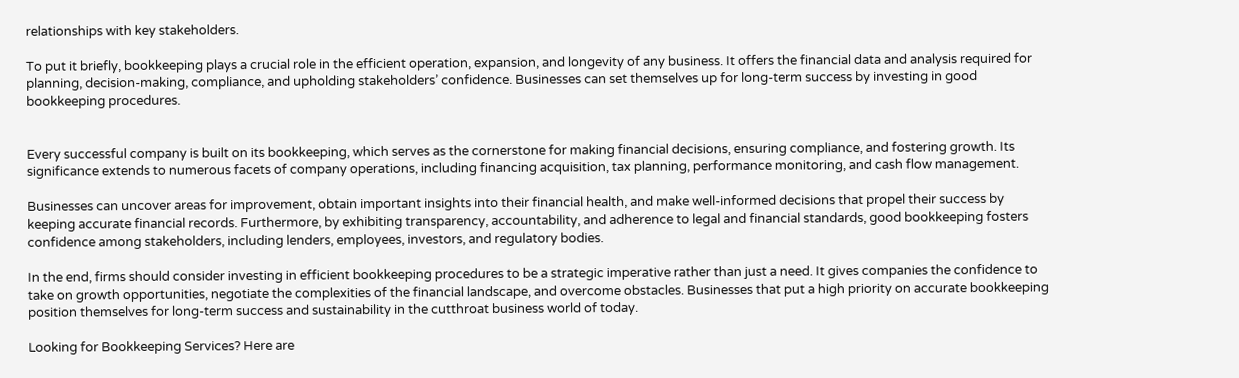relationships with key stakeholders.

To put it briefly, bookkeeping plays a crucial role in the efficient operation, expansion, and longevity of any business. It offers the financial data and analysis required for planning, decision-making, compliance, and upholding stakeholders’ confidence. Businesses can set themselves up for long-term success by investing in good bookkeeping procedures.


Every successful company is built on its bookkeeping, which serves as the cornerstone for making financial decisions, ensuring compliance, and fostering growth. Its significance extends to numerous facets of company operations, including financing acquisition, tax planning, performance monitoring, and cash flow management.

Businesses can uncover areas for improvement, obtain important insights into their financial health, and make well-informed decisions that propel their success by keeping accurate financial records. Furthermore, by exhibiting transparency, accountability, and adherence to legal and financial standards, good bookkeeping fosters confidence among stakeholders, including lenders, employees, investors, and regulatory bodies.

In the end, firms should consider investing in efficient bookkeeping procedures to be a strategic imperative rather than just a need. It gives companies the confidence to take on growth opportunities, negotiate the complexities of the financial landscape, and overcome obstacles. Businesses that put a high priority on accurate bookkeeping position themselves for long-term success and sustainability in the cutthroat business world of today.

Looking for Bookkeeping Services? Here are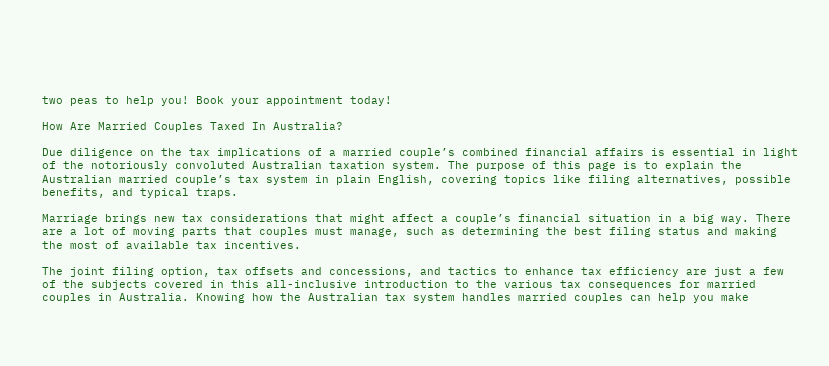two peas to help you! Book your appointment today!

How Are Married Couples Taxed In Australia?

Due diligence on the tax implications of a married couple’s combined financial affairs is essential in light of the notoriously convoluted Australian taxation system. The purpose of this page is to explain the Australian married couple’s tax system in plain English, covering topics like filing alternatives, possible benefits, and typical traps.

Marriage brings new tax considerations that might affect a couple’s financial situation in a big way. There are a lot of moving parts that couples must manage, such as determining the best filing status and making the most of available tax incentives.

The joint filing option, tax offsets and concessions, and tactics to enhance tax efficiency are just a few of the subjects covered in this all-inclusive introduction to the various tax consequences for married couples in Australia. Knowing how the Australian tax system handles married couples can help you make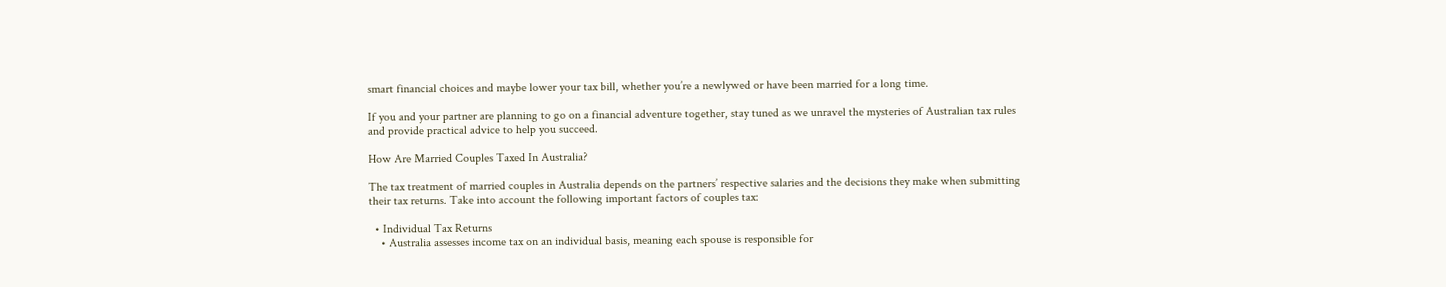smart financial choices and maybe lower your tax bill, whether you’re a newlywed or have been married for a long time.

If you and your partner are planning to go on a financial adventure together, stay tuned as we unravel the mysteries of Australian tax rules and provide practical advice to help you succeed.

How Are Married Couples Taxed In Australia?

The tax treatment of married couples in Australia depends on the partners’ respective salaries and the decisions they make when submitting their tax returns. Take into account the following important factors of couples tax:

  • Individual Tax Returns
    • Australia assesses income tax on an individual basis, meaning each spouse is responsible for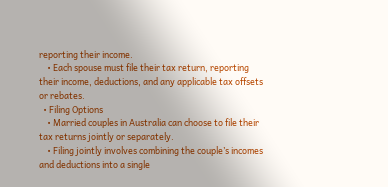reporting their income.
    • Each spouse must file their tax return, reporting their income, deductions, and any applicable tax offsets or rebates.
  • Filing Options
    • Married couples in Australia can choose to file their tax returns jointly or separately.
    • Filing jointly involves combining the couple’s incomes and deductions into a single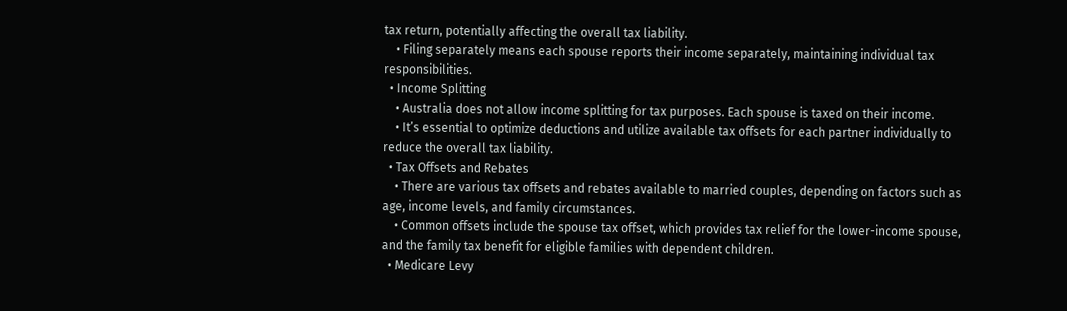tax return, potentially affecting the overall tax liability.
    • Filing separately means each spouse reports their income separately, maintaining individual tax responsibilities.
  • Income Splitting
    • Australia does not allow income splitting for tax purposes. Each spouse is taxed on their income.
    • It’s essential to optimize deductions and utilize available tax offsets for each partner individually to reduce the overall tax liability.
  • Tax Offsets and Rebates
    • There are various tax offsets and rebates available to married couples, depending on factors such as age, income levels, and family circumstances.
    • Common offsets include the spouse tax offset, which provides tax relief for the lower-income spouse, and the family tax benefit for eligible families with dependent children.
  • Medicare Levy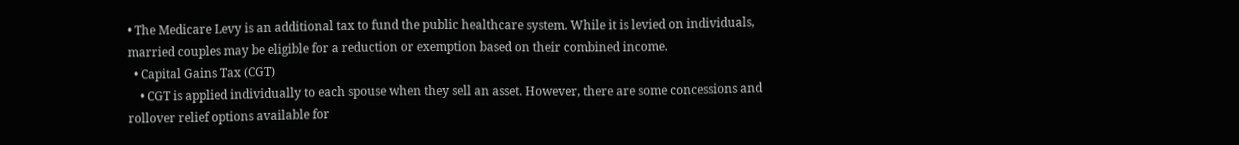• The Medicare Levy is an additional tax to fund the public healthcare system. While it is levied on individuals, married couples may be eligible for a reduction or exemption based on their combined income.
  • Capital Gains Tax (CGT)
    • CGT is applied individually to each spouse when they sell an asset. However, there are some concessions and rollover relief options available for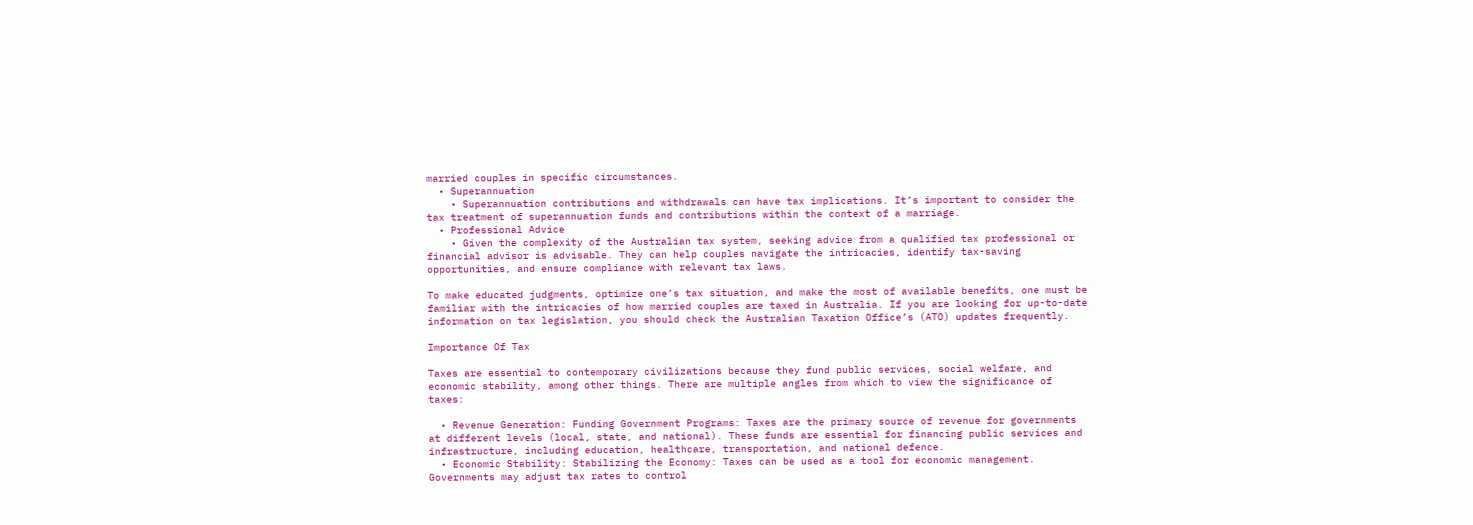married couples in specific circumstances.
  • Superannuation
    • Superannuation contributions and withdrawals can have tax implications. It’s important to consider the tax treatment of superannuation funds and contributions within the context of a marriage.
  • Professional Advice
    • Given the complexity of the Australian tax system, seeking advice from a qualified tax professional or financial advisor is advisable. They can help couples navigate the intricacies, identify tax-saving opportunities, and ensure compliance with relevant tax laws.

To make educated judgments, optimize one’s tax situation, and make the most of available benefits, one must be familiar with the intricacies of how married couples are taxed in Australia. If you are looking for up-to-date information on tax legislation, you should check the Australian Taxation Office’s (ATO) updates frequently.

Importance Of Tax

Taxes are essential to contemporary civilizations because they fund public services, social welfare, and economic stability, among other things. There are multiple angles from which to view the significance of taxes:

  • Revenue Generation: Funding Government Programs: Taxes are the primary source of revenue for governments at different levels (local, state, and national). These funds are essential for financing public services and infrastructure, including education, healthcare, transportation, and national defence.
  • Economic Stability: Stabilizing the Economy: Taxes can be used as a tool for economic management. Governments may adjust tax rates to control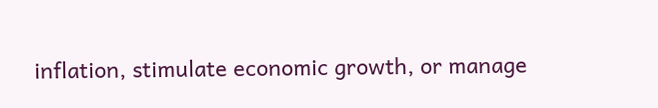inflation, stimulate economic growth, or manage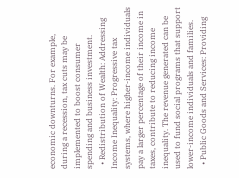economic downturns. For example, during a recession, tax cuts may be implemented to boost consumer spending and business investment.
  • Redistribution of Wealth: Addressing Income Inequality: Progressive tax systems, where higher-income individuals pay a larger percentage of their income in taxes, contribute to reducing income inequality. The revenue generated can be used to fund social programs that support lower-income individuals and families.
  • Public Goods and Services: Providing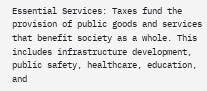Essential Services: Taxes fund the provision of public goods and services that benefit society as a whole. This includes infrastructure development, public safety, healthcare, education, and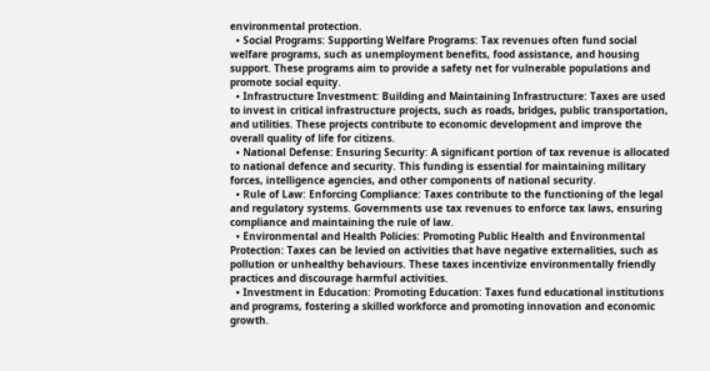environmental protection.
  • Social Programs: Supporting Welfare Programs: Tax revenues often fund social welfare programs, such as unemployment benefits, food assistance, and housing support. These programs aim to provide a safety net for vulnerable populations and promote social equity.
  • Infrastructure Investment: Building and Maintaining Infrastructure: Taxes are used to invest in critical infrastructure projects, such as roads, bridges, public transportation, and utilities. These projects contribute to economic development and improve the overall quality of life for citizens.
  • National Defense: Ensuring Security: A significant portion of tax revenue is allocated to national defence and security. This funding is essential for maintaining military forces, intelligence agencies, and other components of national security.
  • Rule of Law: Enforcing Compliance: Taxes contribute to the functioning of the legal and regulatory systems. Governments use tax revenues to enforce tax laws, ensuring compliance and maintaining the rule of law.
  • Environmental and Health Policies: Promoting Public Health and Environmental Protection: Taxes can be levied on activities that have negative externalities, such as pollution or unhealthy behaviours. These taxes incentivize environmentally friendly practices and discourage harmful activities.
  • Investment in Education: Promoting Education: Taxes fund educational institutions and programs, fostering a skilled workforce and promoting innovation and economic growth.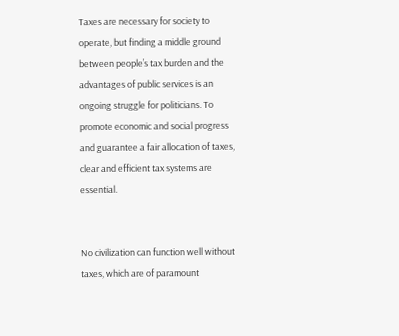Taxes are necessary for society to operate, but finding a middle ground between people’s tax burden and the advantages of public services is an ongoing struggle for politicians. To promote economic and social progress and guarantee a fair allocation of taxes, clear and efficient tax systems are essential.


No civilization can function well without taxes, which are of paramount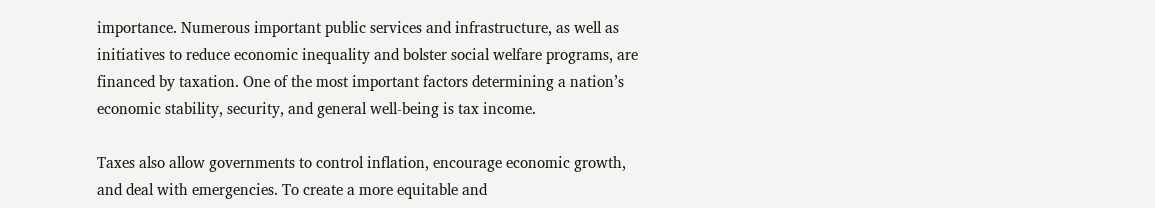importance. Numerous important public services and infrastructure, as well as initiatives to reduce economic inequality and bolster social welfare programs, are financed by taxation. One of the most important factors determining a nation’s economic stability, security, and general well-being is tax income.

Taxes also allow governments to control inflation, encourage economic growth, and deal with emergencies. To create a more equitable and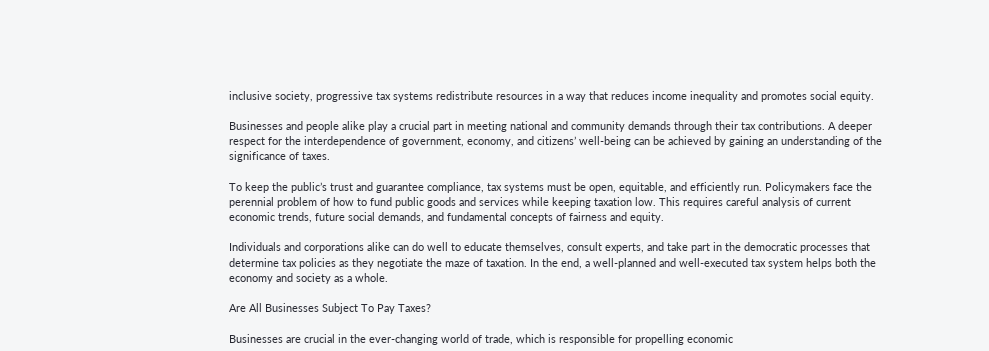inclusive society, progressive tax systems redistribute resources in a way that reduces income inequality and promotes social equity.

Businesses and people alike play a crucial part in meeting national and community demands through their tax contributions. A deeper respect for the interdependence of government, economy, and citizens’ well-being can be achieved by gaining an understanding of the significance of taxes.

To keep the public’s trust and guarantee compliance, tax systems must be open, equitable, and efficiently run. Policymakers face the perennial problem of how to fund public goods and services while keeping taxation low. This requires careful analysis of current economic trends, future social demands, and fundamental concepts of fairness and equity.

Individuals and corporations alike can do well to educate themselves, consult experts, and take part in the democratic processes that determine tax policies as they negotiate the maze of taxation. In the end, a well-planned and well-executed tax system helps both the economy and society as a whole.

Are All Businesses Subject To Pay Taxes?

Businesses are crucial in the ever-changing world of trade, which is responsible for propelling economic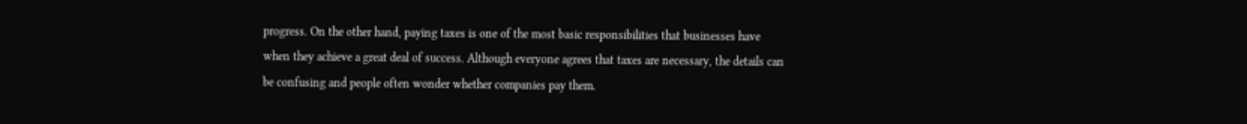progress. On the other hand, paying taxes is one of the most basic responsibilities that businesses have when they achieve a great deal of success. Although everyone agrees that taxes are necessary, the details can be confusing and people often wonder whether companies pay them.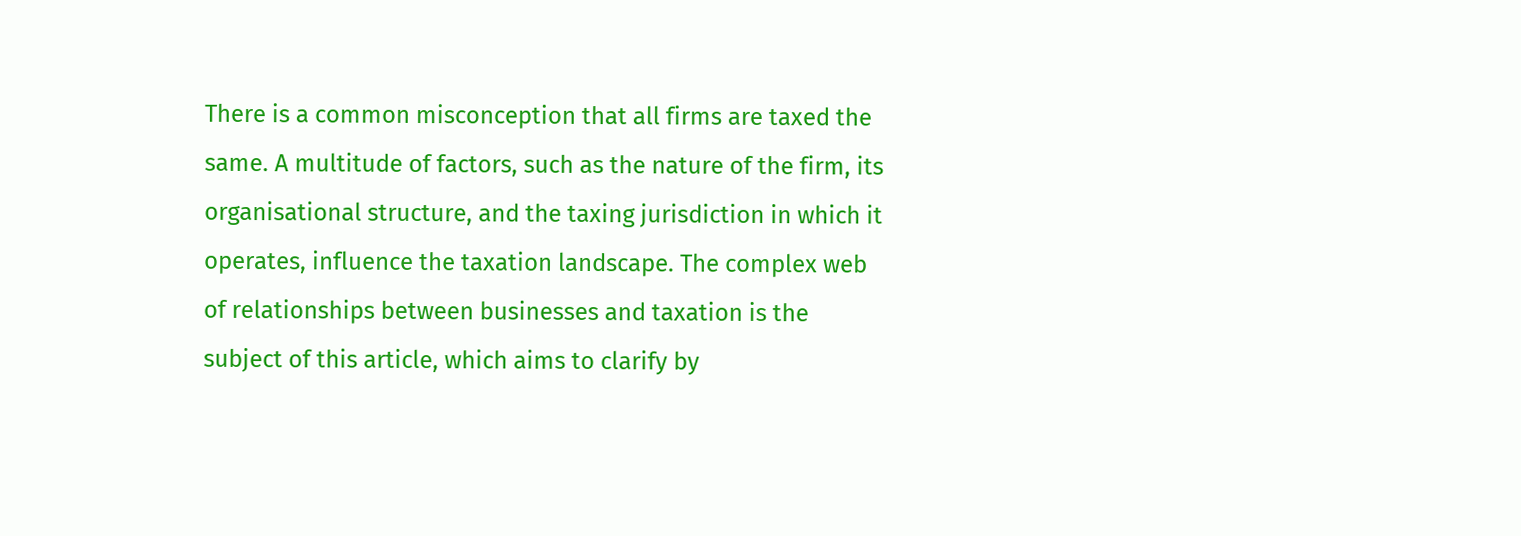There is a common misconception that all firms are taxed the same. A multitude of factors, such as the nature of the firm, its organisational structure, and the taxing jurisdiction in which it operates, influence the taxation landscape. The complex web of relationships between businesses and taxation is the subject of this article, which aims to clarify by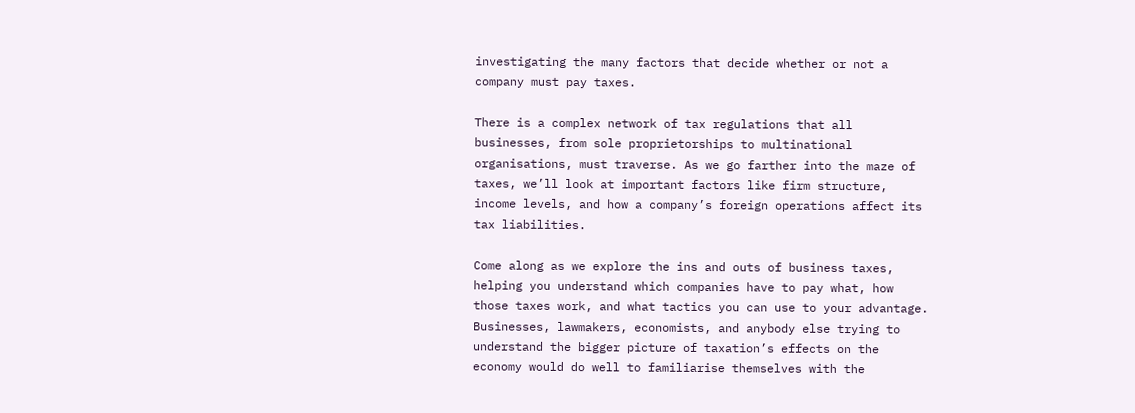investigating the many factors that decide whether or not a company must pay taxes.

There is a complex network of tax regulations that all businesses, from sole proprietorships to multinational organisations, must traverse. As we go farther into the maze of taxes, we’ll look at important factors like firm structure, income levels, and how a company’s foreign operations affect its tax liabilities.

Come along as we explore the ins and outs of business taxes, helping you understand which companies have to pay what, how those taxes work, and what tactics you can use to your advantage. Businesses, lawmakers, economists, and anybody else trying to understand the bigger picture of taxation’s effects on the economy would do well to familiarise themselves with the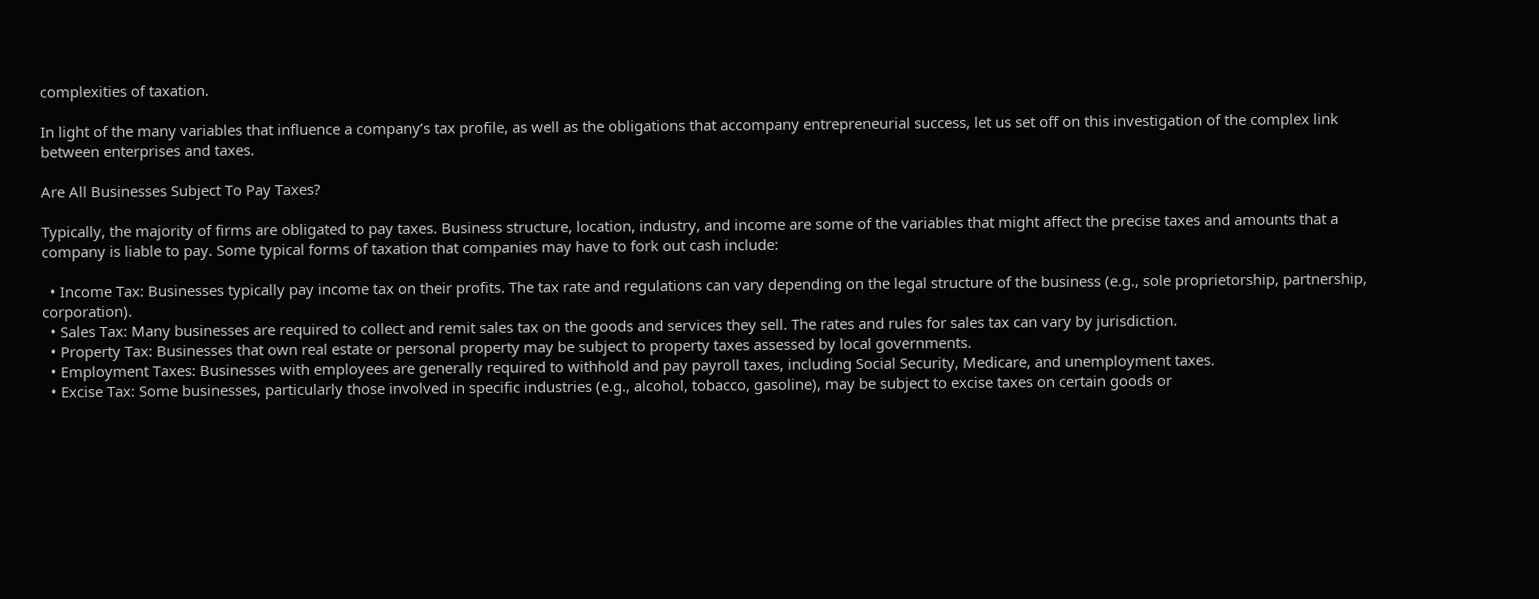complexities of taxation.

In light of the many variables that influence a company’s tax profile, as well as the obligations that accompany entrepreneurial success, let us set off on this investigation of the complex link between enterprises and taxes.

Are All Businesses Subject To Pay Taxes?

Typically, the majority of firms are obligated to pay taxes. Business structure, location, industry, and income are some of the variables that might affect the precise taxes and amounts that a company is liable to pay. Some typical forms of taxation that companies may have to fork out cash include:

  • Income Tax: Businesses typically pay income tax on their profits. The tax rate and regulations can vary depending on the legal structure of the business (e.g., sole proprietorship, partnership, corporation).
  • Sales Tax: Many businesses are required to collect and remit sales tax on the goods and services they sell. The rates and rules for sales tax can vary by jurisdiction.
  • Property Tax: Businesses that own real estate or personal property may be subject to property taxes assessed by local governments.
  • Employment Taxes: Businesses with employees are generally required to withhold and pay payroll taxes, including Social Security, Medicare, and unemployment taxes.
  • Excise Tax: Some businesses, particularly those involved in specific industries (e.g., alcohol, tobacco, gasoline), may be subject to excise taxes on certain goods or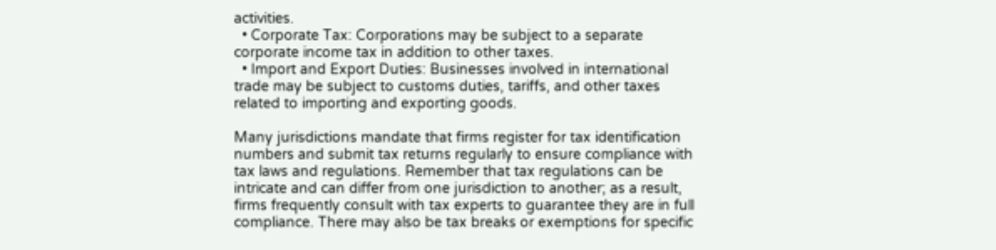activities.
  • Corporate Tax: Corporations may be subject to a separate corporate income tax in addition to other taxes.
  • Import and Export Duties: Businesses involved in international trade may be subject to customs duties, tariffs, and other taxes related to importing and exporting goods.

Many jurisdictions mandate that firms register for tax identification numbers and submit tax returns regularly to ensure compliance with tax laws and regulations. Remember that tax regulations can be intricate and can differ from one jurisdiction to another; as a result, firms frequently consult with tax experts to guarantee they are in full compliance. There may also be tax breaks or exemptions for specific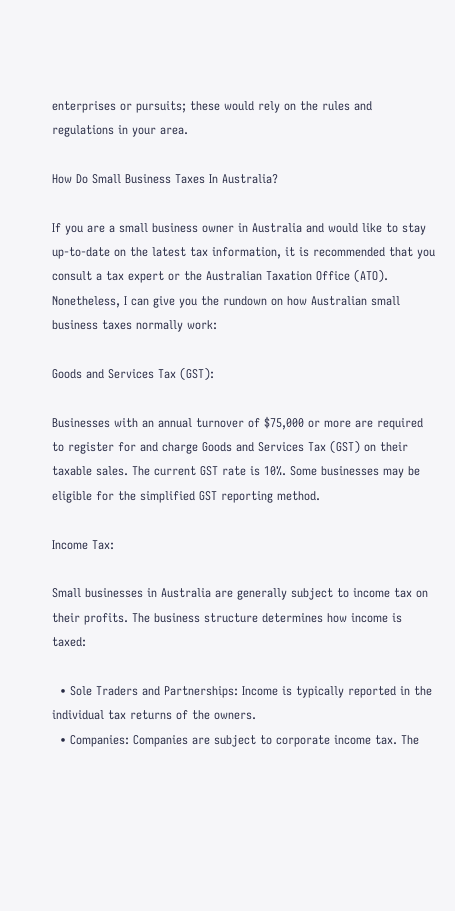enterprises or pursuits; these would rely on the rules and regulations in your area.

How Do Small Business Taxes In Australia?

If you are a small business owner in Australia and would like to stay up-to-date on the latest tax information, it is recommended that you consult a tax expert or the Australian Taxation Office (ATO). Nonetheless, I can give you the rundown on how Australian small business taxes normally work:

Goods and Services Tax (GST):

Businesses with an annual turnover of $75,000 or more are required to register for and charge Goods and Services Tax (GST) on their taxable sales. The current GST rate is 10%. Some businesses may be eligible for the simplified GST reporting method.

Income Tax:

Small businesses in Australia are generally subject to income tax on their profits. The business structure determines how income is taxed:

  • Sole Traders and Partnerships: Income is typically reported in the individual tax returns of the owners.
  • Companies: Companies are subject to corporate income tax. The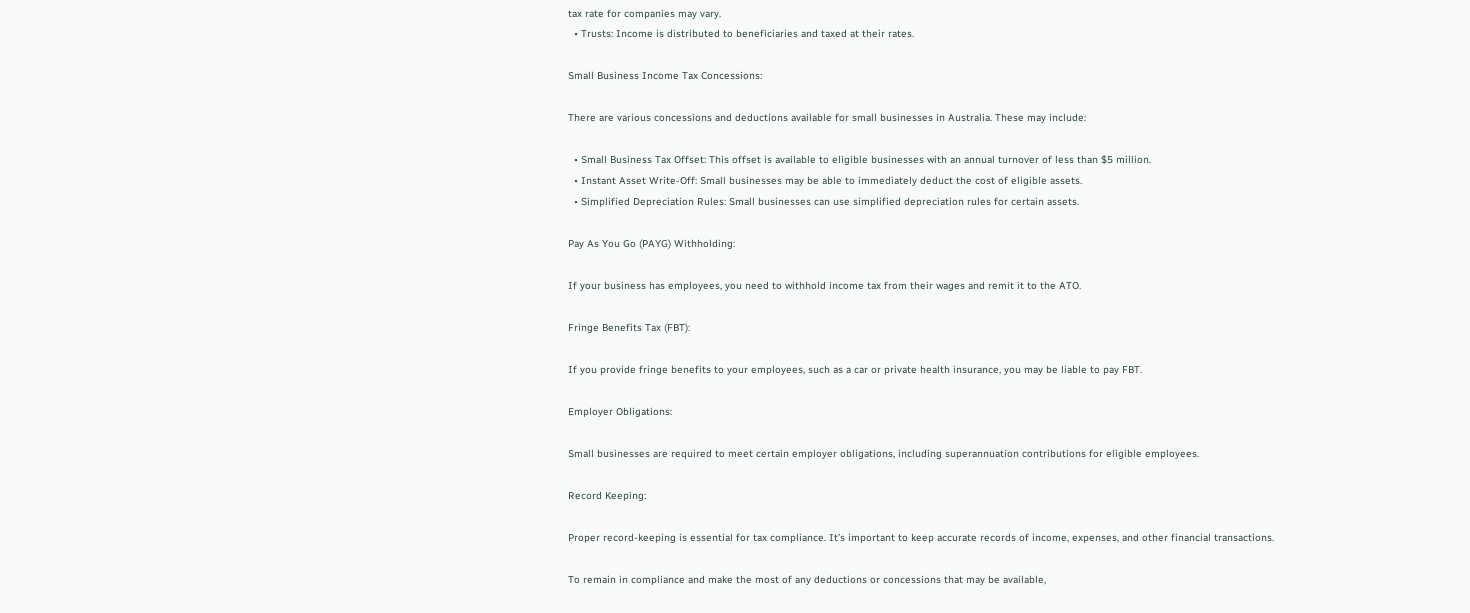tax rate for companies may vary.
  • Trusts: Income is distributed to beneficiaries and taxed at their rates.

Small Business Income Tax Concessions:

There are various concessions and deductions available for small businesses in Australia. These may include:

  • Small Business Tax Offset: This offset is available to eligible businesses with an annual turnover of less than $5 million.
  • Instant Asset Write-Off: Small businesses may be able to immediately deduct the cost of eligible assets.
  • Simplified Depreciation Rules: Small businesses can use simplified depreciation rules for certain assets.

Pay As You Go (PAYG) Withholding:

If your business has employees, you need to withhold income tax from their wages and remit it to the ATO.

Fringe Benefits Tax (FBT):

If you provide fringe benefits to your employees, such as a car or private health insurance, you may be liable to pay FBT.

Employer Obligations:

Small businesses are required to meet certain employer obligations, including superannuation contributions for eligible employees.

Record Keeping:

Proper record-keeping is essential for tax compliance. It’s important to keep accurate records of income, expenses, and other financial transactions.

To remain in compliance and make the most of any deductions or concessions that may be available,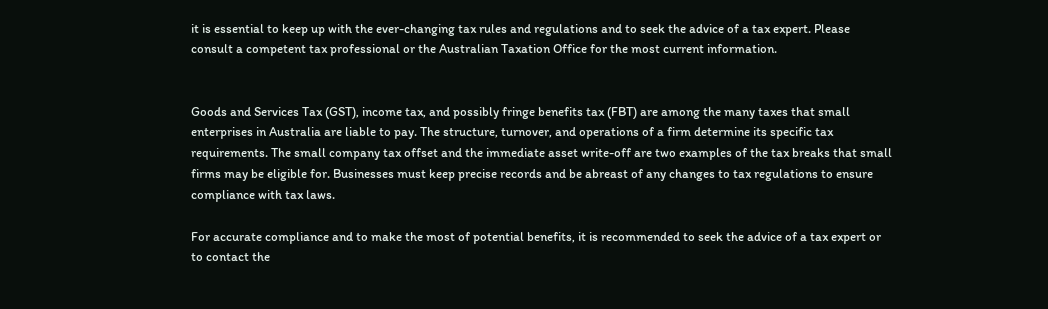it is essential to keep up with the ever-changing tax rules and regulations and to seek the advice of a tax expert. Please consult a competent tax professional or the Australian Taxation Office for the most current information.


Goods and Services Tax (GST), income tax, and possibly fringe benefits tax (FBT) are among the many taxes that small enterprises in Australia are liable to pay. The structure, turnover, and operations of a firm determine its specific tax requirements. The small company tax offset and the immediate asset write-off are two examples of the tax breaks that small firms may be eligible for. Businesses must keep precise records and be abreast of any changes to tax regulations to ensure compliance with tax laws.

For accurate compliance and to make the most of potential benefits, it is recommended to seek the advice of a tax expert or to contact the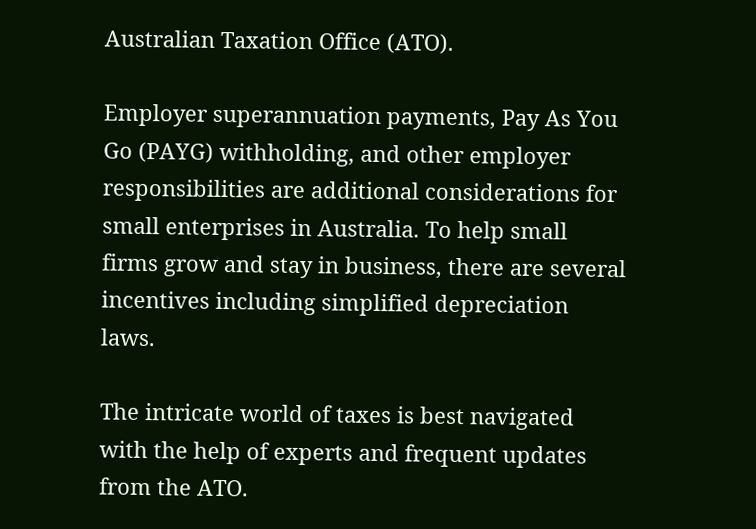Australian Taxation Office (ATO).

Employer superannuation payments, Pay As You Go (PAYG) withholding, and other employer responsibilities are additional considerations for small enterprises in Australia. To help small firms grow and stay in business, there are several incentives including simplified depreciation laws.

The intricate world of taxes is best navigated with the help of experts and frequent updates from the ATO.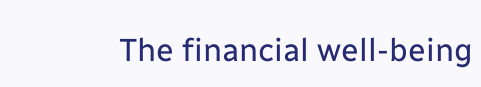The financial well-being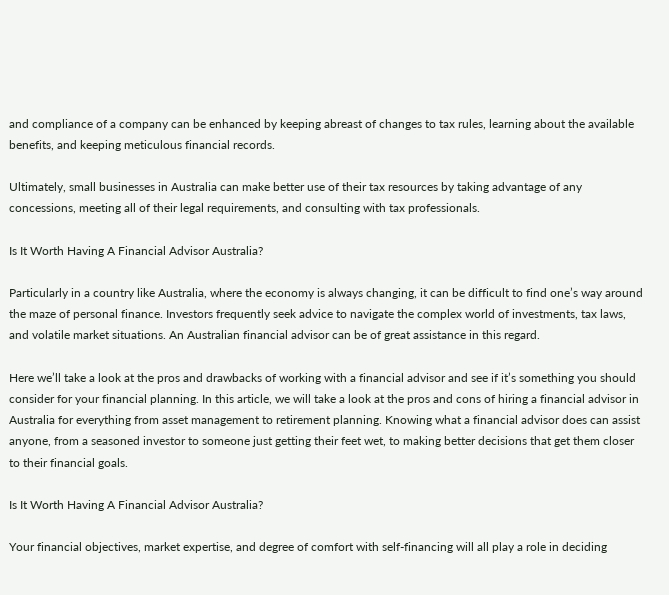and compliance of a company can be enhanced by keeping abreast of changes to tax rules, learning about the available benefits, and keeping meticulous financial records.

Ultimately, small businesses in Australia can make better use of their tax resources by taking advantage of any concessions, meeting all of their legal requirements, and consulting with tax professionals.

Is It Worth Having A Financial Advisor Australia?

Particularly in a country like Australia, where the economy is always changing, it can be difficult to find one’s way around the maze of personal finance. Investors frequently seek advice to navigate the complex world of investments, tax laws, and volatile market situations. An Australian financial advisor can be of great assistance in this regard.

Here we’ll take a look at the pros and drawbacks of working with a financial advisor and see if it’s something you should consider for your financial planning. In this article, we will take a look at the pros and cons of hiring a financial advisor in Australia for everything from asset management to retirement planning. Knowing what a financial advisor does can assist anyone, from a seasoned investor to someone just getting their feet wet, to making better decisions that get them closer to their financial goals.

Is It Worth Having A Financial Advisor Australia?

Your financial objectives, market expertise, and degree of comfort with self-financing will all play a role in deciding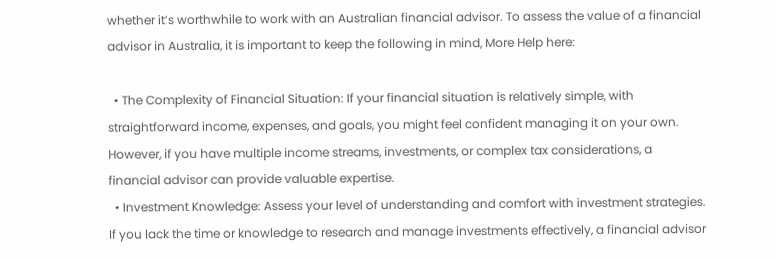whether it’s worthwhile to work with an Australian financial advisor. To assess the value of a financial advisor in Australia, it is important to keep the following in mind, More Help here:

  • The Complexity of Financial Situation: If your financial situation is relatively simple, with straightforward income, expenses, and goals, you might feel confident managing it on your own. However, if you have multiple income streams, investments, or complex tax considerations, a financial advisor can provide valuable expertise.
  • Investment Knowledge: Assess your level of understanding and comfort with investment strategies. If you lack the time or knowledge to research and manage investments effectively, a financial advisor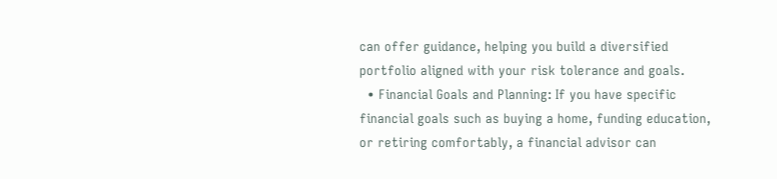can offer guidance, helping you build a diversified portfolio aligned with your risk tolerance and goals.
  • Financial Goals and Planning: If you have specific financial goals such as buying a home, funding education, or retiring comfortably, a financial advisor can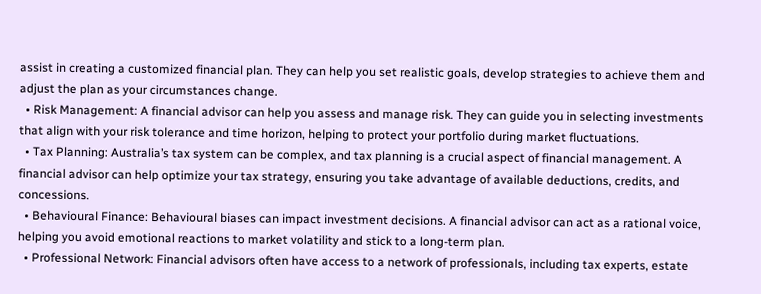assist in creating a customized financial plan. They can help you set realistic goals, develop strategies to achieve them and adjust the plan as your circumstances change.
  • Risk Management: A financial advisor can help you assess and manage risk. They can guide you in selecting investments that align with your risk tolerance and time horizon, helping to protect your portfolio during market fluctuations.
  • Tax Planning: Australia’s tax system can be complex, and tax planning is a crucial aspect of financial management. A financial advisor can help optimize your tax strategy, ensuring you take advantage of available deductions, credits, and concessions.
  • Behavioural Finance: Behavioural biases can impact investment decisions. A financial advisor can act as a rational voice, helping you avoid emotional reactions to market volatility and stick to a long-term plan.
  • Professional Network: Financial advisors often have access to a network of professionals, including tax experts, estate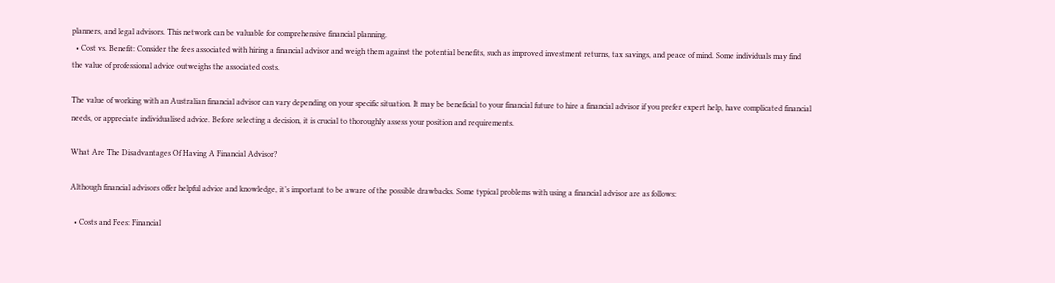planners, and legal advisors. This network can be valuable for comprehensive financial planning.
  • Cost vs. Benefit: Consider the fees associated with hiring a financial advisor and weigh them against the potential benefits, such as improved investment returns, tax savings, and peace of mind. Some individuals may find the value of professional advice outweighs the associated costs.

The value of working with an Australian financial advisor can vary depending on your specific situation. It may be beneficial to your financial future to hire a financial advisor if you prefer expert help, have complicated financial needs, or appreciate individualised advice. Before selecting a decision, it is crucial to thoroughly assess your position and requirements.

What Are The Disadvantages Of Having A Financial Advisor?

Although financial advisors offer helpful advice and knowledge, it’s important to be aware of the possible drawbacks. Some typical problems with using a financial advisor are as follows:

  • Costs and Fees: Financial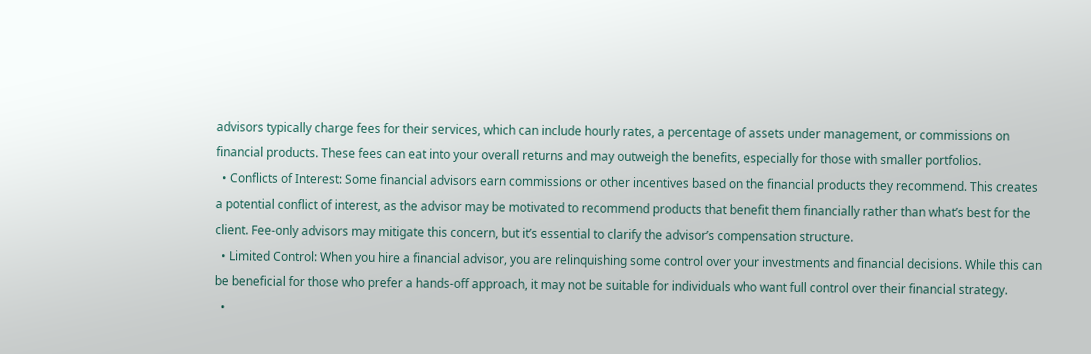advisors typically charge fees for their services, which can include hourly rates, a percentage of assets under management, or commissions on financial products. These fees can eat into your overall returns and may outweigh the benefits, especially for those with smaller portfolios.
  • Conflicts of Interest: Some financial advisors earn commissions or other incentives based on the financial products they recommend. This creates a potential conflict of interest, as the advisor may be motivated to recommend products that benefit them financially rather than what’s best for the client. Fee-only advisors may mitigate this concern, but it’s essential to clarify the advisor’s compensation structure.
  • Limited Control: When you hire a financial advisor, you are relinquishing some control over your investments and financial decisions. While this can be beneficial for those who prefer a hands-off approach, it may not be suitable for individuals who want full control over their financial strategy.
  •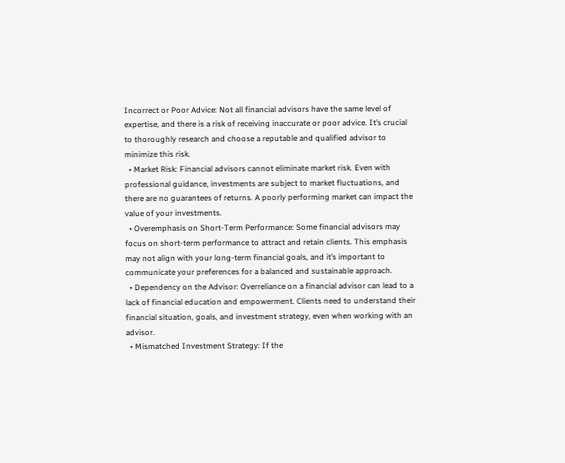Incorrect or Poor Advice: Not all financial advisors have the same level of expertise, and there is a risk of receiving inaccurate or poor advice. It’s crucial to thoroughly research and choose a reputable and qualified advisor to minimize this risk.
  • Market Risk: Financial advisors cannot eliminate market risk. Even with professional guidance, investments are subject to market fluctuations, and there are no guarantees of returns. A poorly performing market can impact the value of your investments.
  • Overemphasis on Short-Term Performance: Some financial advisors may focus on short-term performance to attract and retain clients. This emphasis may not align with your long-term financial goals, and it’s important to communicate your preferences for a balanced and sustainable approach.
  • Dependency on the Advisor: Overreliance on a financial advisor can lead to a lack of financial education and empowerment. Clients need to understand their financial situation, goals, and investment strategy, even when working with an advisor.
  • Mismatched Investment Strategy: If the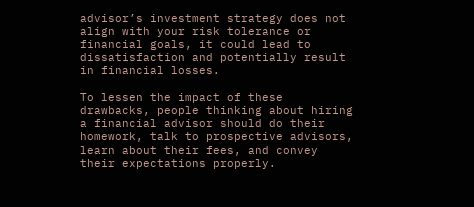advisor’s investment strategy does not align with your risk tolerance or financial goals, it could lead to dissatisfaction and potentially result in financial losses.

To lessen the impact of these drawbacks, people thinking about hiring a financial advisor should do their homework, talk to prospective advisors, learn about their fees, and convey their expectations properly.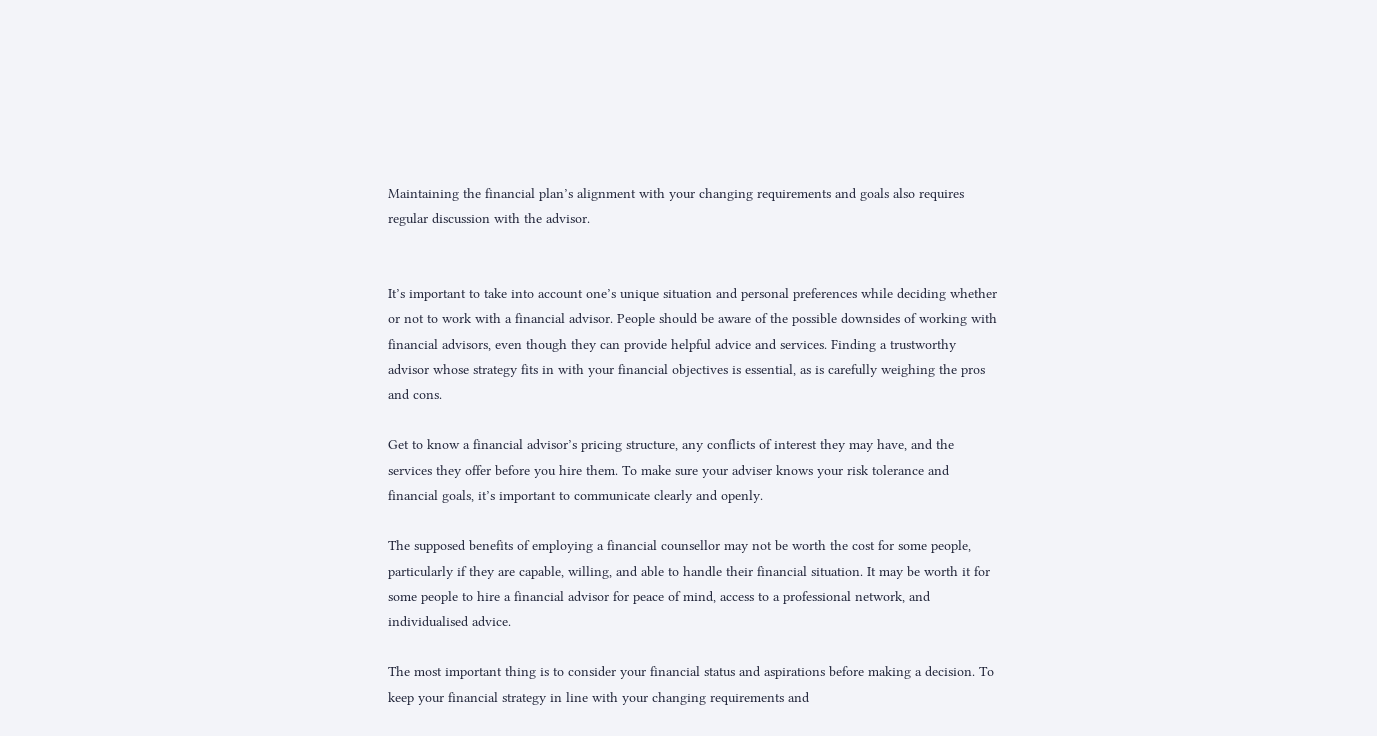Maintaining the financial plan’s alignment with your changing requirements and goals also requires regular discussion with the advisor.


It’s important to take into account one’s unique situation and personal preferences while deciding whether or not to work with a financial advisor. People should be aware of the possible downsides of working with financial advisors, even though they can provide helpful advice and services. Finding a trustworthy advisor whose strategy fits in with your financial objectives is essential, as is carefully weighing the pros and cons.

Get to know a financial advisor’s pricing structure, any conflicts of interest they may have, and the services they offer before you hire them. To make sure your adviser knows your risk tolerance and financial goals, it’s important to communicate clearly and openly.

The supposed benefits of employing a financial counsellor may not be worth the cost for some people, particularly if they are capable, willing, and able to handle their financial situation. It may be worth it for some people to hire a financial advisor for peace of mind, access to a professional network, and individualised advice.

The most important thing is to consider your financial status and aspirations before making a decision. To keep your financial strategy in line with your changing requirements and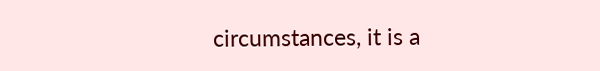circumstances, it is a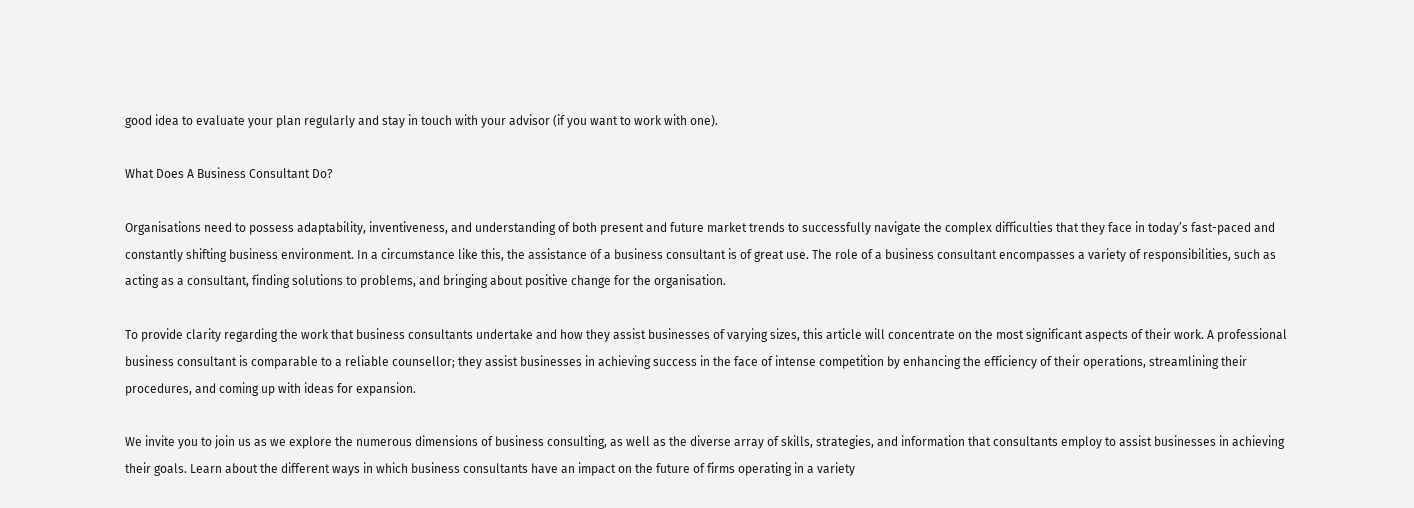good idea to evaluate your plan regularly and stay in touch with your advisor (if you want to work with one).

What Does A Business Consultant Do?

Organisations need to possess adaptability, inventiveness, and understanding of both present and future market trends to successfully navigate the complex difficulties that they face in today’s fast-paced and constantly shifting business environment. In a circumstance like this, the assistance of a business consultant is of great use. The role of a business consultant encompasses a variety of responsibilities, such as acting as a consultant, finding solutions to problems, and bringing about positive change for the organisation.

To provide clarity regarding the work that business consultants undertake and how they assist businesses of varying sizes, this article will concentrate on the most significant aspects of their work. A professional business consultant is comparable to a reliable counsellor; they assist businesses in achieving success in the face of intense competition by enhancing the efficiency of their operations, streamlining their procedures, and coming up with ideas for expansion.

We invite you to join us as we explore the numerous dimensions of business consulting, as well as the diverse array of skills, strategies, and information that consultants employ to assist businesses in achieving their goals. Learn about the different ways in which business consultants have an impact on the future of firms operating in a variety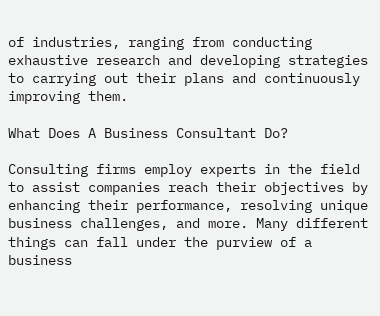of industries, ranging from conducting exhaustive research and developing strategies to carrying out their plans and continuously improving them.

What Does A Business Consultant Do?

Consulting firms employ experts in the field to assist companies reach their objectives by enhancing their performance, resolving unique business challenges, and more. Many different things can fall under the purview of a business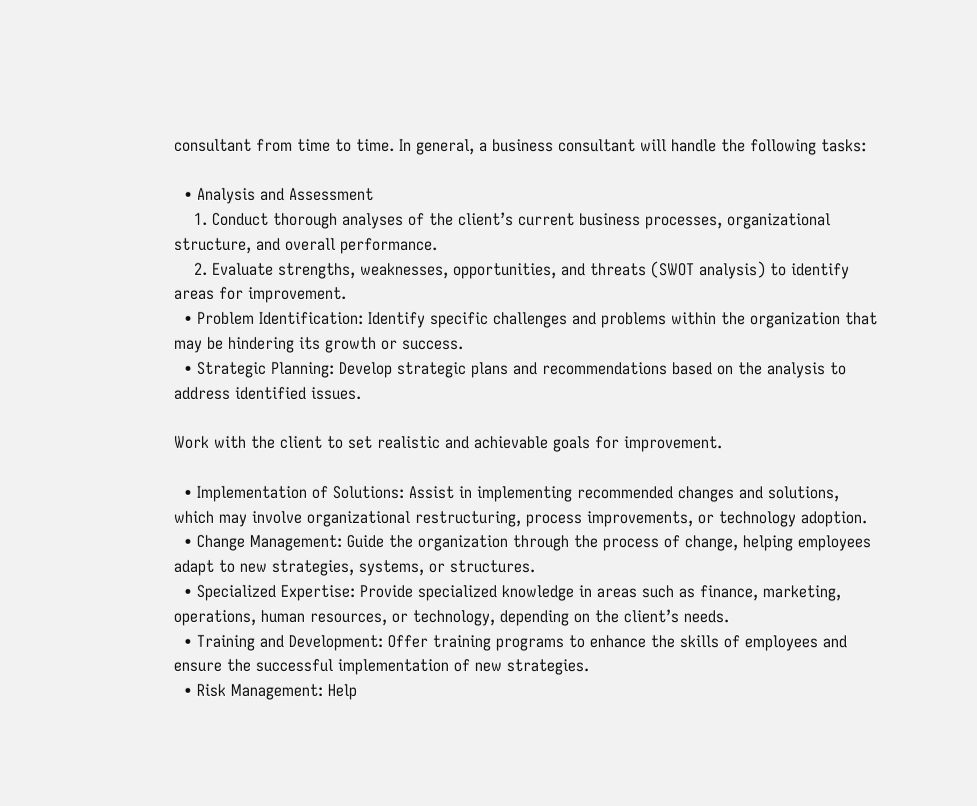consultant from time to time. In general, a business consultant will handle the following tasks:

  • Analysis and Assessment
    1. Conduct thorough analyses of the client’s current business processes, organizational structure, and overall performance.
    2. Evaluate strengths, weaknesses, opportunities, and threats (SWOT analysis) to identify areas for improvement.
  • Problem Identification: Identify specific challenges and problems within the organization that may be hindering its growth or success.
  • Strategic Planning: Develop strategic plans and recommendations based on the analysis to address identified issues.

Work with the client to set realistic and achievable goals for improvement.

  • Implementation of Solutions: Assist in implementing recommended changes and solutions, which may involve organizational restructuring, process improvements, or technology adoption.
  • Change Management: Guide the organization through the process of change, helping employees adapt to new strategies, systems, or structures.
  • Specialized Expertise: Provide specialized knowledge in areas such as finance, marketing, operations, human resources, or technology, depending on the client’s needs.
  • Training and Development: Offer training programs to enhance the skills of employees and ensure the successful implementation of new strategies.
  • Risk Management: Help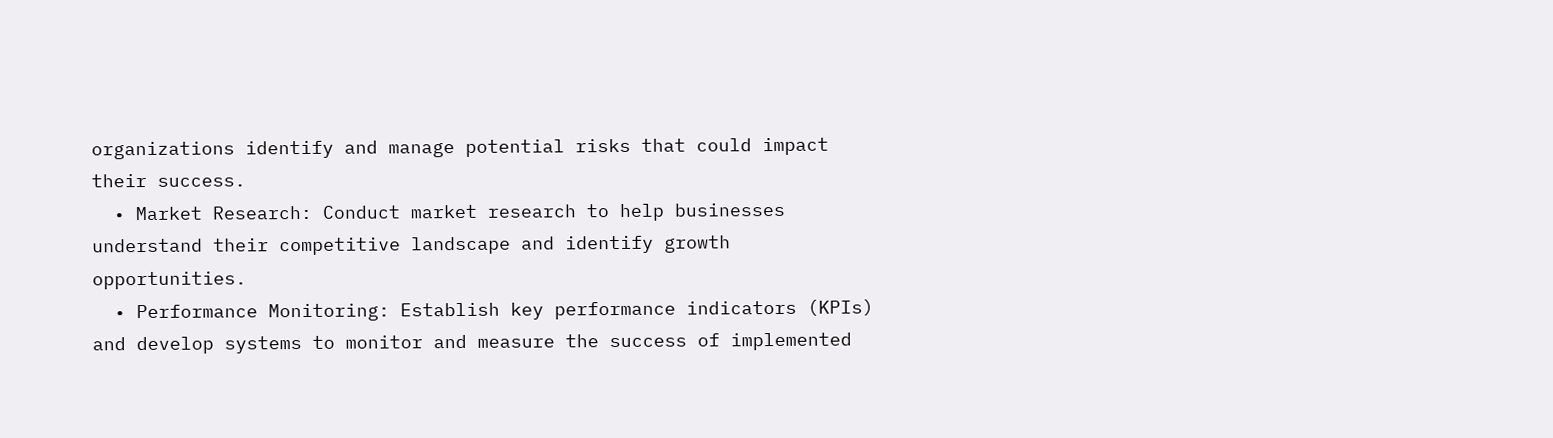organizations identify and manage potential risks that could impact their success.
  • Market Research: Conduct market research to help businesses understand their competitive landscape and identify growth opportunities.
  • Performance Monitoring: Establish key performance indicators (KPIs) and develop systems to monitor and measure the success of implemented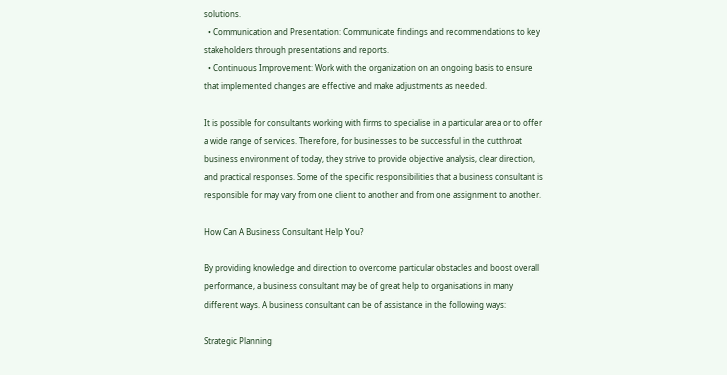solutions.
  • Communication and Presentation: Communicate findings and recommendations to key stakeholders through presentations and reports.
  • Continuous Improvement: Work with the organization on an ongoing basis to ensure that implemented changes are effective and make adjustments as needed.

It is possible for consultants working with firms to specialise in a particular area or to offer a wide range of services. Therefore, for businesses to be successful in the cutthroat business environment of today, they strive to provide objective analysis, clear direction, and practical responses. Some of the specific responsibilities that a business consultant is responsible for may vary from one client to another and from one assignment to another.

How Can A Business Consultant Help You?

By providing knowledge and direction to overcome particular obstacles and boost overall performance, a business consultant may be of great help to organisations in many different ways. A business consultant can be of assistance in the following ways:

Strategic Planning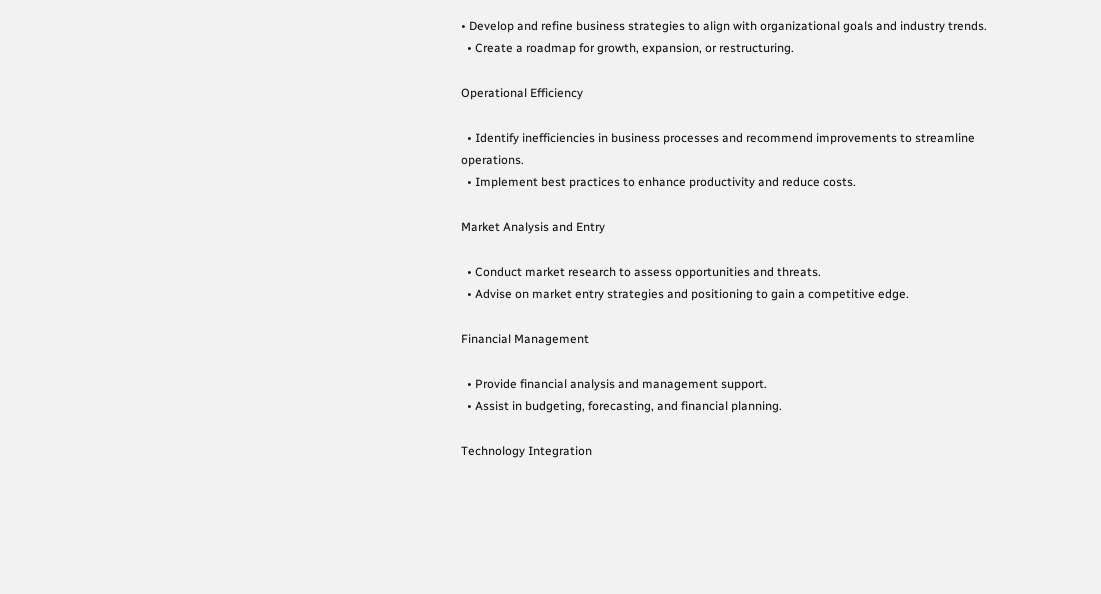• Develop and refine business strategies to align with organizational goals and industry trends.
  • Create a roadmap for growth, expansion, or restructuring.

Operational Efficiency

  • Identify inefficiencies in business processes and recommend improvements to streamline operations.
  • Implement best practices to enhance productivity and reduce costs.

Market Analysis and Entry

  • Conduct market research to assess opportunities and threats.
  • Advise on market entry strategies and positioning to gain a competitive edge.

Financial Management

  • Provide financial analysis and management support.
  • Assist in budgeting, forecasting, and financial planning.

Technology Integration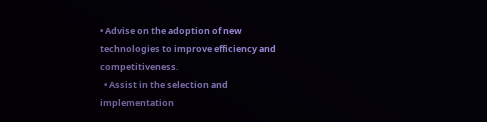• Advise on the adoption of new technologies to improve efficiency and competitiveness.
  • Assist in the selection and implementation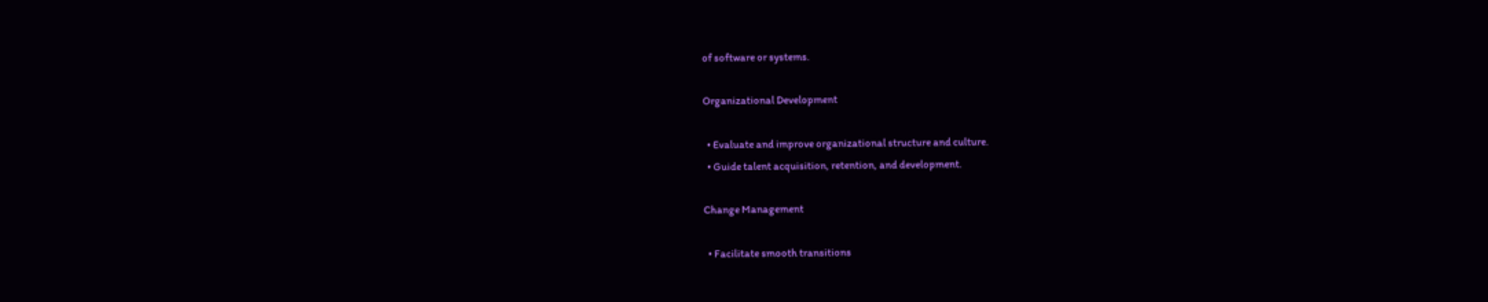of software or systems.

Organizational Development

  • Evaluate and improve organizational structure and culture.
  • Guide talent acquisition, retention, and development.

Change Management

  • Facilitate smooth transitions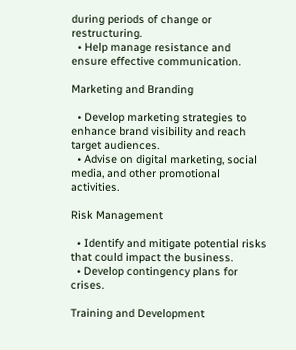during periods of change or restructuring.
  • Help manage resistance and ensure effective communication.

Marketing and Branding

  • Develop marketing strategies to enhance brand visibility and reach target audiences.
  • Advise on digital marketing, social media, and other promotional activities.

Risk Management

  • Identify and mitigate potential risks that could impact the business.
  • Develop contingency plans for crises.

Training and Development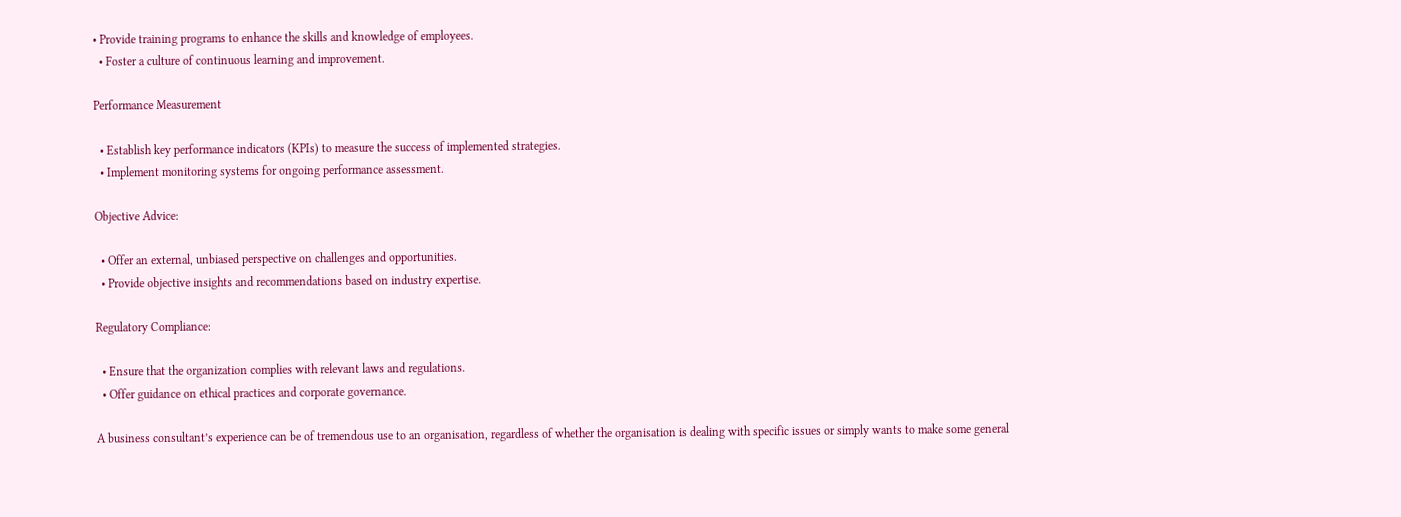• Provide training programs to enhance the skills and knowledge of employees.
  • Foster a culture of continuous learning and improvement.

Performance Measurement

  • Establish key performance indicators (KPIs) to measure the success of implemented strategies.
  • Implement monitoring systems for ongoing performance assessment.

Objective Advice:

  • Offer an external, unbiased perspective on challenges and opportunities.
  • Provide objective insights and recommendations based on industry expertise.

Regulatory Compliance:

  • Ensure that the organization complies with relevant laws and regulations.
  • Offer guidance on ethical practices and corporate governance.

A business consultant’s experience can be of tremendous use to an organisation, regardless of whether the organisation is dealing with specific issues or simply wants to make some general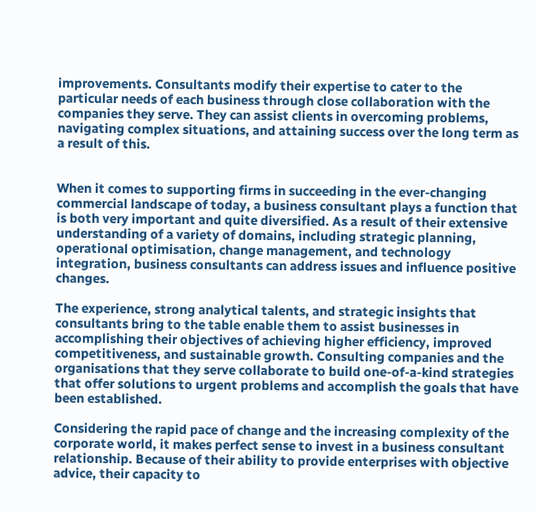improvements. Consultants modify their expertise to cater to the particular needs of each business through close collaboration with the companies they serve. They can assist clients in overcoming problems, navigating complex situations, and attaining success over the long term as a result of this.


When it comes to supporting firms in succeeding in the ever-changing commercial landscape of today, a business consultant plays a function that is both very important and quite diversified. As a result of their extensive understanding of a variety of domains, including strategic planning, operational optimisation, change management, and technology integration, business consultants can address issues and influence positive changes.

The experience, strong analytical talents, and strategic insights that consultants bring to the table enable them to assist businesses in accomplishing their objectives of achieving higher efficiency, improved competitiveness, and sustainable growth. Consulting companies and the organisations that they serve collaborate to build one-of-a-kind strategies that offer solutions to urgent problems and accomplish the goals that have been established.

Considering the rapid pace of change and the increasing complexity of the corporate world, it makes perfect sense to invest in a business consultant relationship. Because of their ability to provide enterprises with objective advice, their capacity to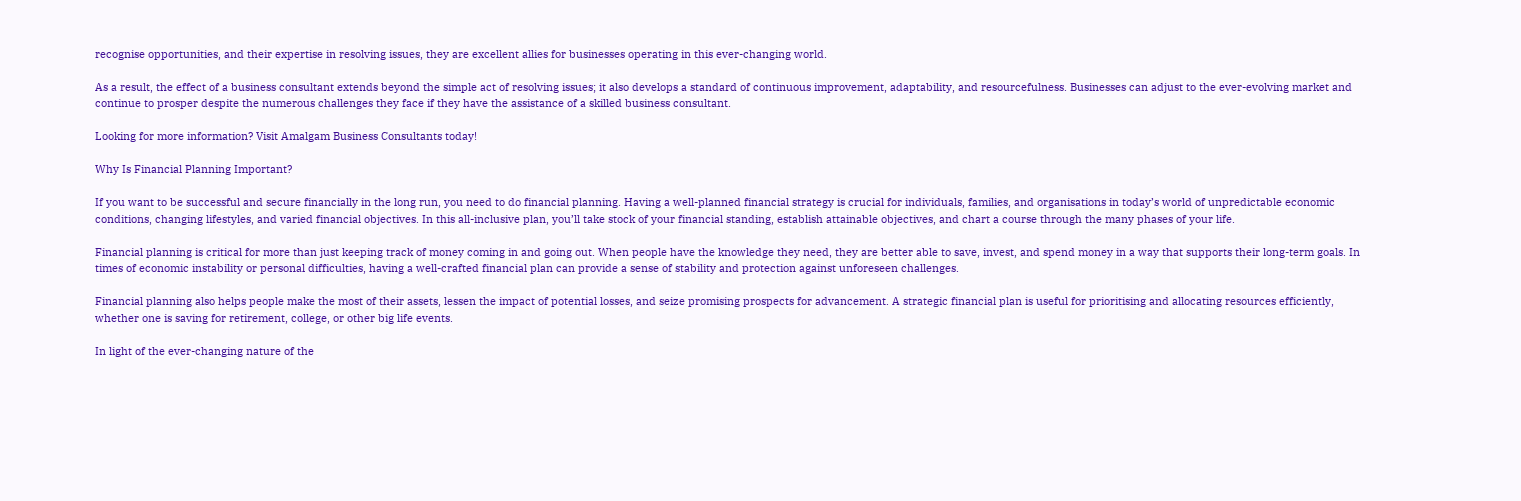recognise opportunities, and their expertise in resolving issues, they are excellent allies for businesses operating in this ever-changing world.

As a result, the effect of a business consultant extends beyond the simple act of resolving issues; it also develops a standard of continuous improvement, adaptability, and resourcefulness. Businesses can adjust to the ever-evolving market and continue to prosper despite the numerous challenges they face if they have the assistance of a skilled business consultant.

Looking for more information? Visit Amalgam Business Consultants today!

Why Is Financial Planning Important?

If you want to be successful and secure financially in the long run, you need to do financial planning. Having a well-planned financial strategy is crucial for individuals, families, and organisations in today’s world of unpredictable economic conditions, changing lifestyles, and varied financial objectives. In this all-inclusive plan, you’ll take stock of your financial standing, establish attainable objectives, and chart a course through the many phases of your life.

Financial planning is critical for more than just keeping track of money coming in and going out. When people have the knowledge they need, they are better able to save, invest, and spend money in a way that supports their long-term goals. In times of economic instability or personal difficulties, having a well-crafted financial plan can provide a sense of stability and protection against unforeseen challenges.

Financial planning also helps people make the most of their assets, lessen the impact of potential losses, and seize promising prospects for advancement. A strategic financial plan is useful for prioritising and allocating resources efficiently, whether one is saving for retirement, college, or other big life events.

In light of the ever-changing nature of the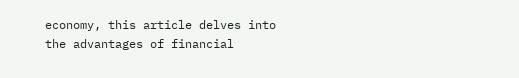economy, this article delves into the advantages of financial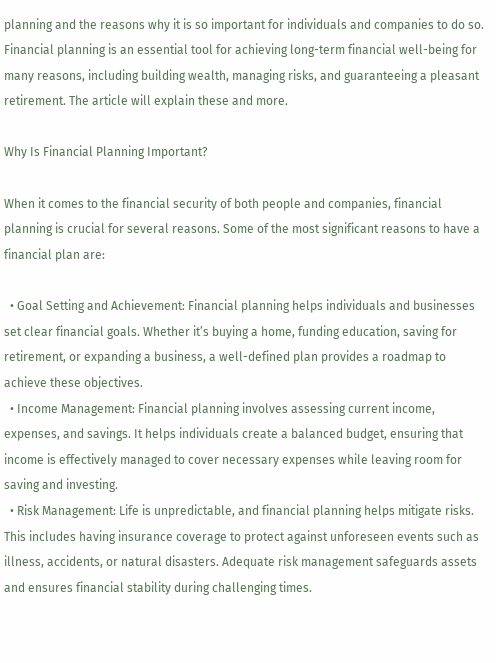planning and the reasons why it is so important for individuals and companies to do so. Financial planning is an essential tool for achieving long-term financial well-being for many reasons, including building wealth, managing risks, and guaranteeing a pleasant retirement. The article will explain these and more.

Why Is Financial Planning Important?

When it comes to the financial security of both people and companies, financial planning is crucial for several reasons. Some of the most significant reasons to have a financial plan are:

  • Goal Setting and Achievement: Financial planning helps individuals and businesses set clear financial goals. Whether it’s buying a home, funding education, saving for retirement, or expanding a business, a well-defined plan provides a roadmap to achieve these objectives.
  • Income Management: Financial planning involves assessing current income, expenses, and savings. It helps individuals create a balanced budget, ensuring that income is effectively managed to cover necessary expenses while leaving room for saving and investing.
  • Risk Management: Life is unpredictable, and financial planning helps mitigate risks. This includes having insurance coverage to protect against unforeseen events such as illness, accidents, or natural disasters. Adequate risk management safeguards assets and ensures financial stability during challenging times.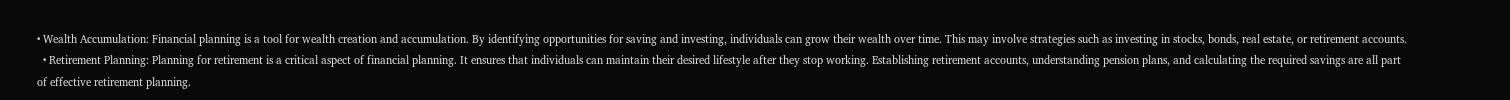• Wealth Accumulation: Financial planning is a tool for wealth creation and accumulation. By identifying opportunities for saving and investing, individuals can grow their wealth over time. This may involve strategies such as investing in stocks, bonds, real estate, or retirement accounts.
  • Retirement Planning: Planning for retirement is a critical aspect of financial planning. It ensures that individuals can maintain their desired lifestyle after they stop working. Establishing retirement accounts, understanding pension plans, and calculating the required savings are all part of effective retirement planning.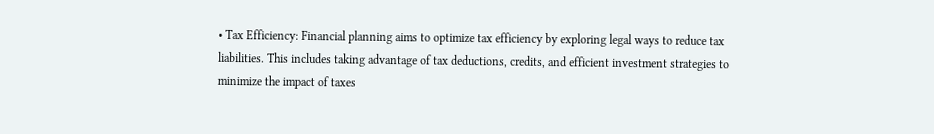• Tax Efficiency: Financial planning aims to optimize tax efficiency by exploring legal ways to reduce tax liabilities. This includes taking advantage of tax deductions, credits, and efficient investment strategies to minimize the impact of taxes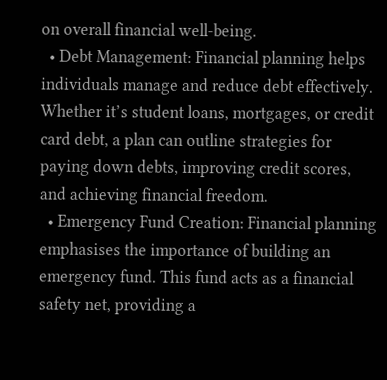on overall financial well-being.
  • Debt Management: Financial planning helps individuals manage and reduce debt effectively. Whether it’s student loans, mortgages, or credit card debt, a plan can outline strategies for paying down debts, improving credit scores, and achieving financial freedom.
  • Emergency Fund Creation: Financial planning emphasises the importance of building an emergency fund. This fund acts as a financial safety net, providing a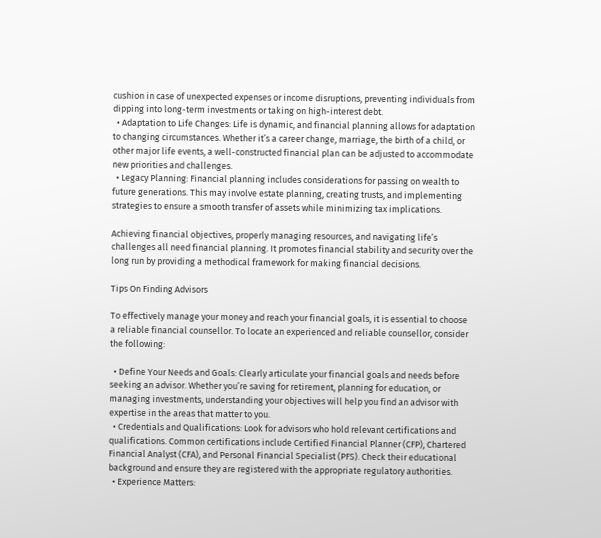cushion in case of unexpected expenses or income disruptions, preventing individuals from dipping into long-term investments or taking on high-interest debt.
  • Adaptation to Life Changes: Life is dynamic, and financial planning allows for adaptation to changing circumstances. Whether it’s a career change, marriage, the birth of a child, or other major life events, a well-constructed financial plan can be adjusted to accommodate new priorities and challenges.
  • Legacy Planning: Financial planning includes considerations for passing on wealth to future generations. This may involve estate planning, creating trusts, and implementing strategies to ensure a smooth transfer of assets while minimizing tax implications.

Achieving financial objectives, properly managing resources, and navigating life’s challenges all need financial planning. It promotes financial stability and security over the long run by providing a methodical framework for making financial decisions.

Tips On Finding Advisors

To effectively manage your money and reach your financial goals, it is essential to choose a reliable financial counsellor. To locate an experienced and reliable counsellor, consider the following:

  • Define Your Needs and Goals: Clearly articulate your financial goals and needs before seeking an advisor. Whether you’re saving for retirement, planning for education, or managing investments, understanding your objectives will help you find an advisor with expertise in the areas that matter to you.
  • Credentials and Qualifications: Look for advisors who hold relevant certifications and qualifications. Common certifications include Certified Financial Planner (CFP), Chartered Financial Analyst (CFA), and Personal Financial Specialist (PFS). Check their educational background and ensure they are registered with the appropriate regulatory authorities.
  • Experience Matters: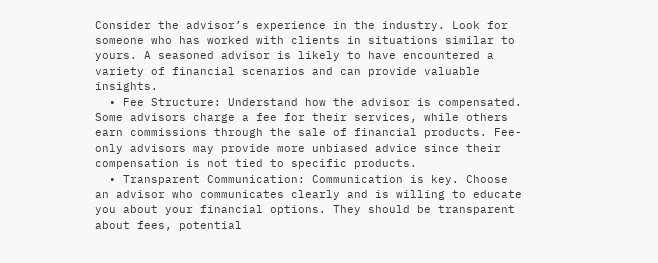Consider the advisor’s experience in the industry. Look for someone who has worked with clients in situations similar to yours. A seasoned advisor is likely to have encountered a variety of financial scenarios and can provide valuable insights.
  • Fee Structure: Understand how the advisor is compensated. Some advisors charge a fee for their services, while others earn commissions through the sale of financial products. Fee-only advisors may provide more unbiased advice since their compensation is not tied to specific products.
  • Transparent Communication: Communication is key. Choose an advisor who communicates clearly and is willing to educate you about your financial options. They should be transparent about fees, potential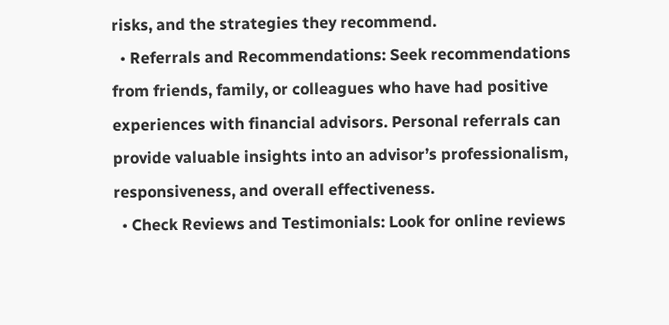risks, and the strategies they recommend.
  • Referrals and Recommendations: Seek recommendations from friends, family, or colleagues who have had positive experiences with financial advisors. Personal referrals can provide valuable insights into an advisor’s professionalism, responsiveness, and overall effectiveness.
  • Check Reviews and Testimonials: Look for online reviews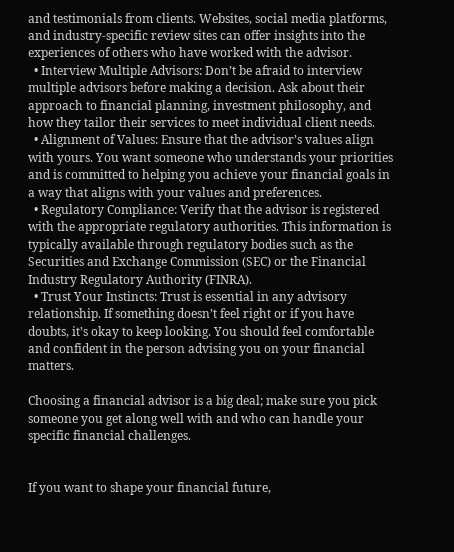and testimonials from clients. Websites, social media platforms, and industry-specific review sites can offer insights into the experiences of others who have worked with the advisor.
  • Interview Multiple Advisors: Don’t be afraid to interview multiple advisors before making a decision. Ask about their approach to financial planning, investment philosophy, and how they tailor their services to meet individual client needs.
  • Alignment of Values: Ensure that the advisor’s values align with yours. You want someone who understands your priorities and is committed to helping you achieve your financial goals in a way that aligns with your values and preferences.
  • Regulatory Compliance: Verify that the advisor is registered with the appropriate regulatory authorities. This information is typically available through regulatory bodies such as the Securities and Exchange Commission (SEC) or the Financial Industry Regulatory Authority (FINRA).
  • Trust Your Instincts: Trust is essential in any advisory relationship. If something doesn’t feel right or if you have doubts, it’s okay to keep looking. You should feel comfortable and confident in the person advising you on your financial matters.

Choosing a financial advisor is a big deal; make sure you pick someone you get along well with and who can handle your specific financial challenges.


If you want to shape your financial future,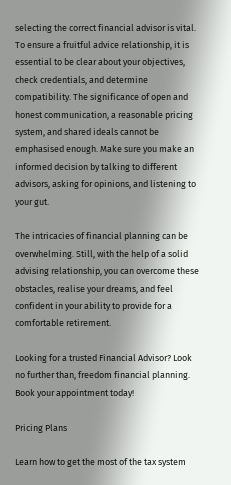selecting the correct financial advisor is vital. To ensure a fruitful advice relationship, it is essential to be clear about your objectives, check credentials, and determine compatibility. The significance of open and honest communication, a reasonable pricing system, and shared ideals cannot be emphasised enough. Make sure you make an informed decision by talking to different advisors, asking for opinions, and listening to your gut.

The intricacies of financial planning can be overwhelming. Still, with the help of a solid advising relationship, you can overcome these obstacles, realise your dreams, and feel confident in your ability to provide for a comfortable retirement.

Looking for a trusted Financial Advisor? Look no further than, freedom financial planning. Book your appointment today!

Pricing Plans

Learn how to get the most of the tax system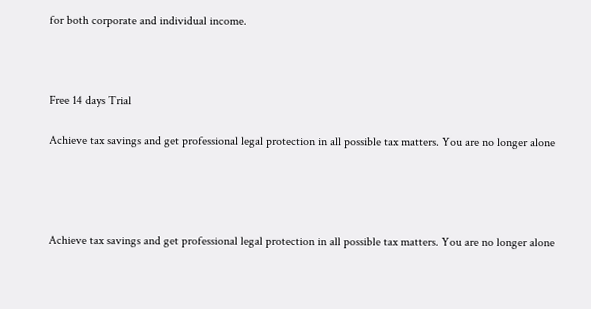for both corporate and individual income.



Free 14 days Trial

Achieve tax savings and get professional legal protection in all possible tax matters. You are no longer alone




Achieve tax savings and get professional legal protection in all possible tax matters. You are no longer alone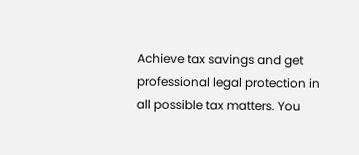Achieve tax savings and get professional legal protection in all possible tax matters. You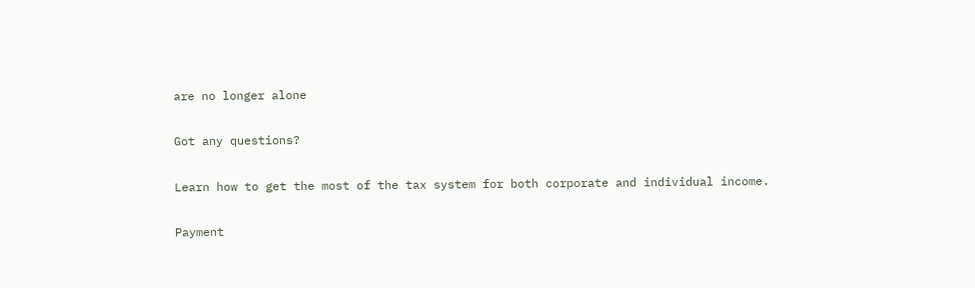are no longer alone

Got any questions?

Learn how to get the most of the tax system for both corporate and individual income.

Payment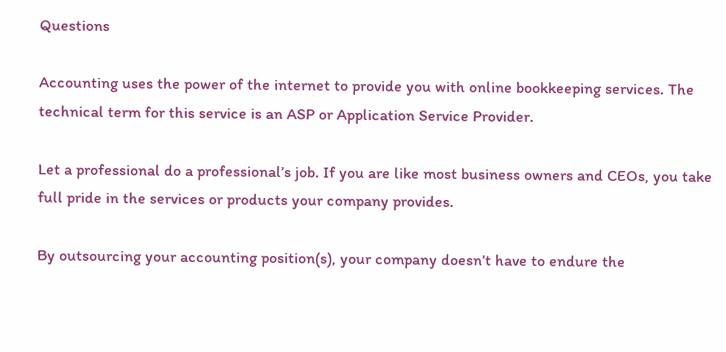Questions

Accounting uses the power of the internet to provide you with online bookkeeping services. The technical term for this service is an ASP or Application Service Provider.

Let a professional do a professional’s job. If you are like most business owners and CEOs, you take full pride in the services or products your company provides.

By outsourcing your accounting position(s), your company doesn’t have to endure the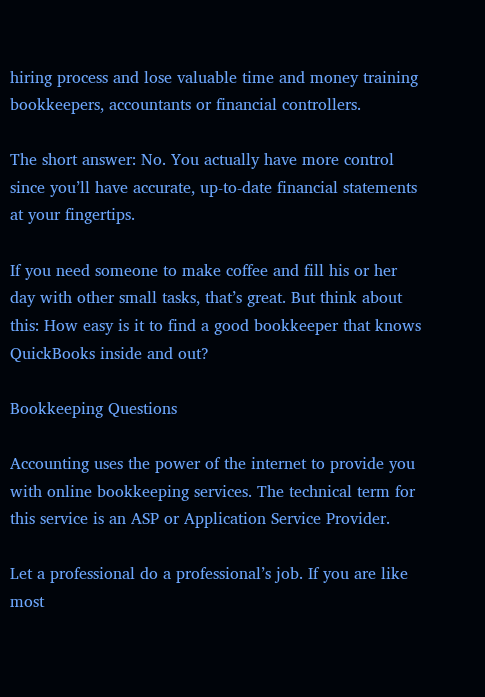hiring process and lose valuable time and money training bookkeepers, accountants or financial controllers.

The short answer: No. You actually have more control since you’ll have accurate, up-to-date financial statements at your fingertips.

If you need someone to make coffee and fill his or her day with other small tasks, that’s great. But think about this: How easy is it to find a good bookkeeper that knows QuickBooks inside and out?

Bookkeeping Questions

Accounting uses the power of the internet to provide you with online bookkeeping services. The technical term for this service is an ASP or Application Service Provider.

Let a professional do a professional’s job. If you are like most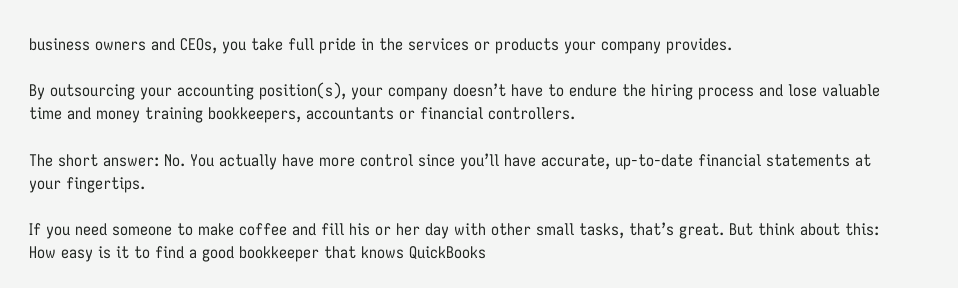business owners and CEOs, you take full pride in the services or products your company provides.

By outsourcing your accounting position(s), your company doesn’t have to endure the hiring process and lose valuable time and money training bookkeepers, accountants or financial controllers.

The short answer: No. You actually have more control since you’ll have accurate, up-to-date financial statements at your fingertips.

If you need someone to make coffee and fill his or her day with other small tasks, that’s great. But think about this: How easy is it to find a good bookkeeper that knows QuickBooks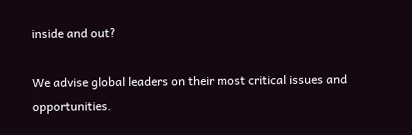inside and out?

We advise global leaders on their most critical issues and opportunities.